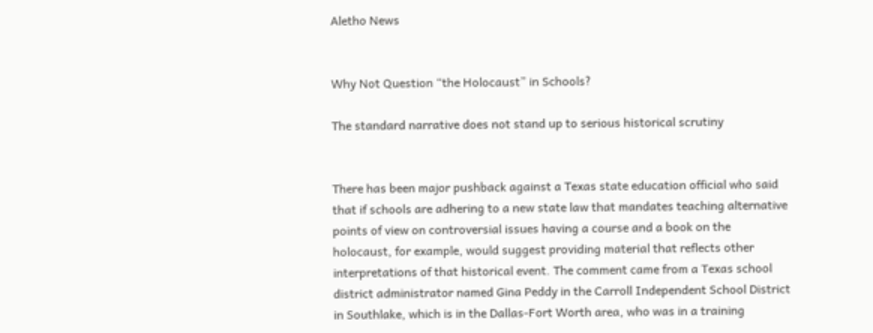Aletho News


Why Not Question “the Holocaust” in Schools?

The standard narrative does not stand up to serious historical scrutiny


There has been major pushback against a Texas state education official who said that if schools are adhering to a new state law that mandates teaching alternative points of view on controversial issues having a course and a book on the holocaust, for example, would suggest providing material that reflects other interpretations of that historical event. The comment came from a Texas school district administrator named Gina Peddy in the Carroll Independent School District in Southlake, which is in the Dallas-Fort Worth area, who was in a training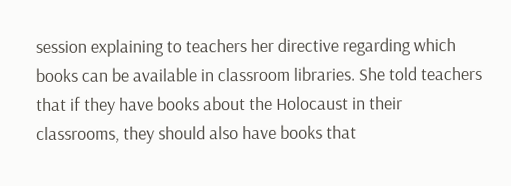session explaining to teachers her directive regarding which books can be available in classroom libraries. She told teachers that if they have books about the Holocaust in their classrooms, they should also have books that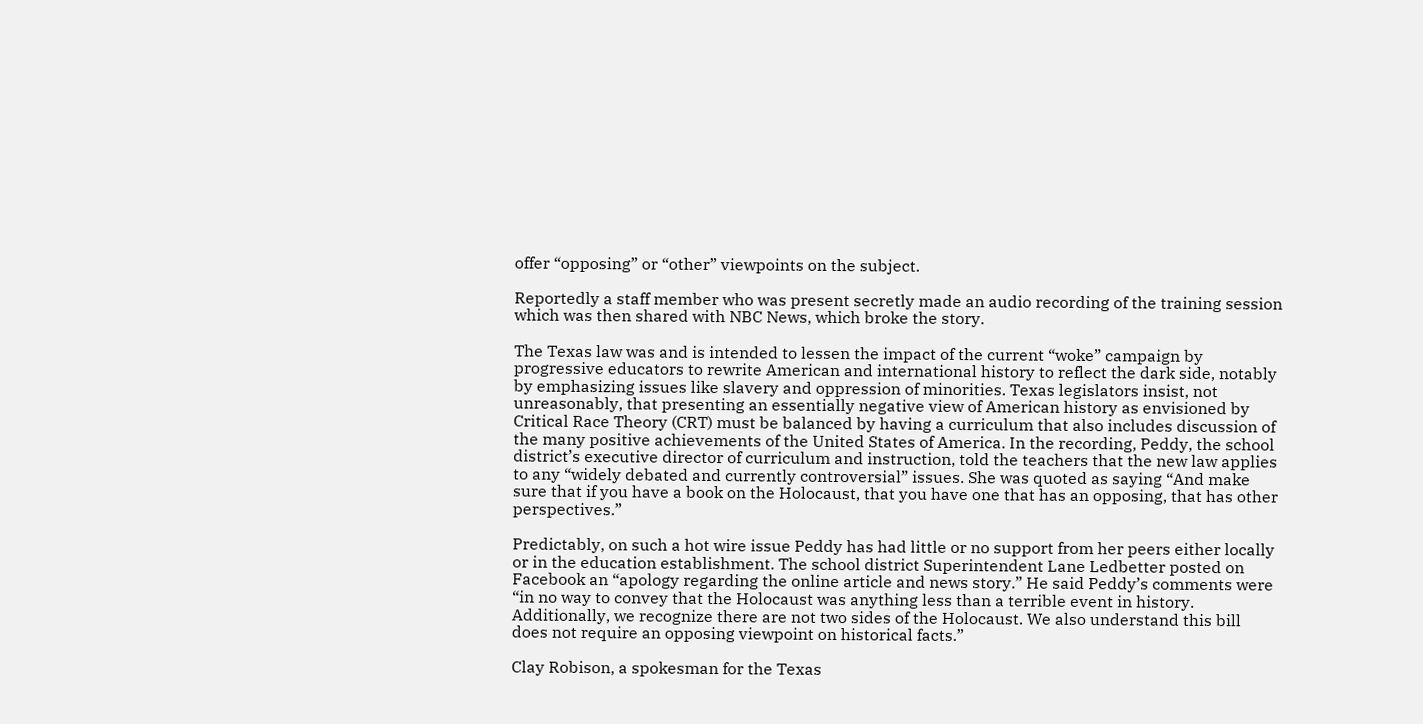offer “opposing” or “other” viewpoints on the subject.

Reportedly a staff member who was present secretly made an audio recording of the training session which was then shared with NBC News, which broke the story.

The Texas law was and is intended to lessen the impact of the current “woke” campaign by progressive educators to rewrite American and international history to reflect the dark side, notably by emphasizing issues like slavery and oppression of minorities. Texas legislators insist, not unreasonably, that presenting an essentially negative view of American history as envisioned by Critical Race Theory (CRT) must be balanced by having a curriculum that also includes discussion of the many positive achievements of the United States of America. In the recording, Peddy, the school district’s executive director of curriculum and instruction, told the teachers that the new law applies to any “widely debated and currently controversial” issues. She was quoted as saying “And make sure that if you have a book on the Holocaust, that you have one that has an opposing, that has other perspectives.”

Predictably, on such a hot wire issue Peddy has had little or no support from her peers either locally or in the education establishment. The school district Superintendent Lane Ledbetter posted on Facebook an “apology regarding the online article and news story.” He said Peddy’s comments were “in no way to convey that the Holocaust was anything less than a terrible event in history. Additionally, we recognize there are not two sides of the Holocaust. We also understand this bill does not require an opposing viewpoint on historical facts.”

Clay Robison, a spokesman for the Texas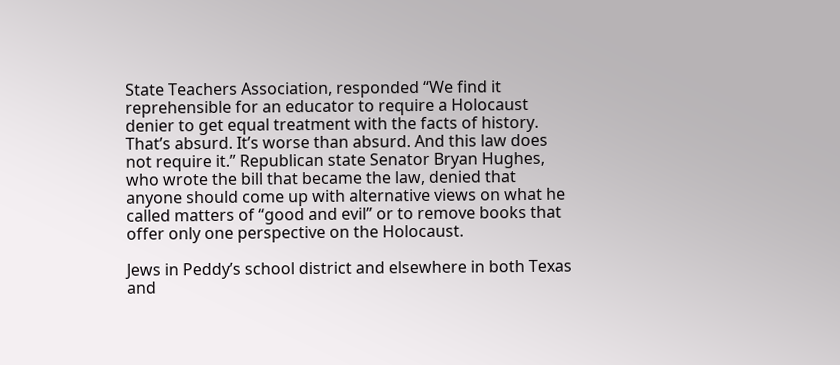State Teachers Association, responded “We find it reprehensible for an educator to require a Holocaust denier to get equal treatment with the facts of history. That’s absurd. It’s worse than absurd. And this law does not require it.” Republican state Senator Bryan Hughes, who wrote the bill that became the law, denied that anyone should come up with alternative views on what he called matters of “good and evil” or to remove books that offer only one perspective on the Holocaust.

Jews in Peddy’s school district and elsewhere in both Texas and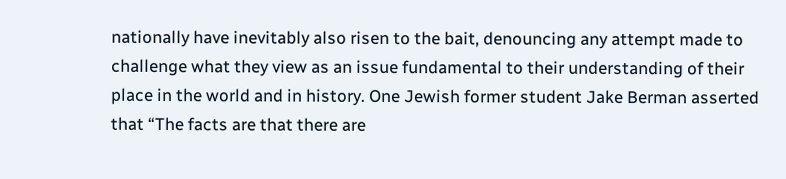nationally have inevitably also risen to the bait, denouncing any attempt made to challenge what they view as an issue fundamental to their understanding of their place in the world and in history. One Jewish former student Jake Berman asserted that “The facts are that there are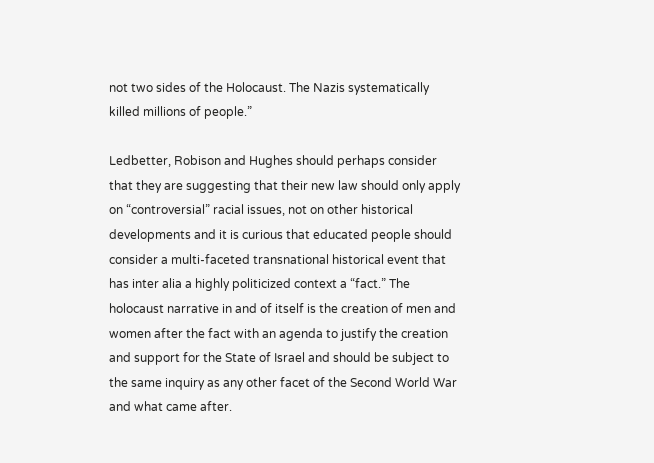not two sides of the Holocaust. The Nazis systematically killed millions of people.”

Ledbetter, Robison and Hughes should perhaps consider that they are suggesting that their new law should only apply on “controversial” racial issues, not on other historical developments and it is curious that educated people should consider a multi-faceted transnational historical event that has inter alia a highly politicized context a “fact.” The holocaust narrative in and of itself is the creation of men and women after the fact with an agenda to justify the creation and support for the State of Israel and should be subject to the same inquiry as any other facet of the Second World War and what came after.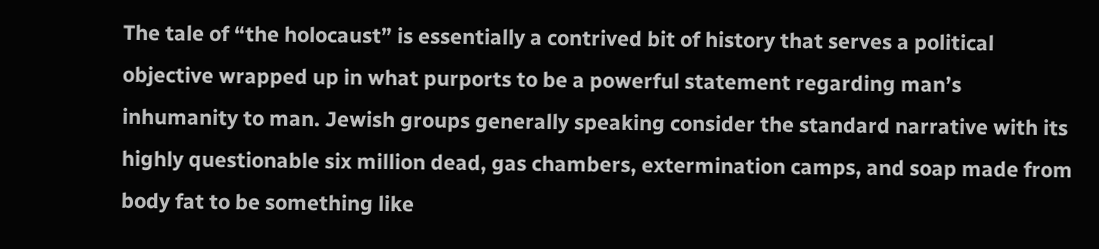The tale of “the holocaust” is essentially a contrived bit of history that serves a political objective wrapped up in what purports to be a powerful statement regarding man’s inhumanity to man. Jewish groups generally speaking consider the standard narrative with its highly questionable six million dead, gas chambers, extermination camps, and soap made from body fat to be something like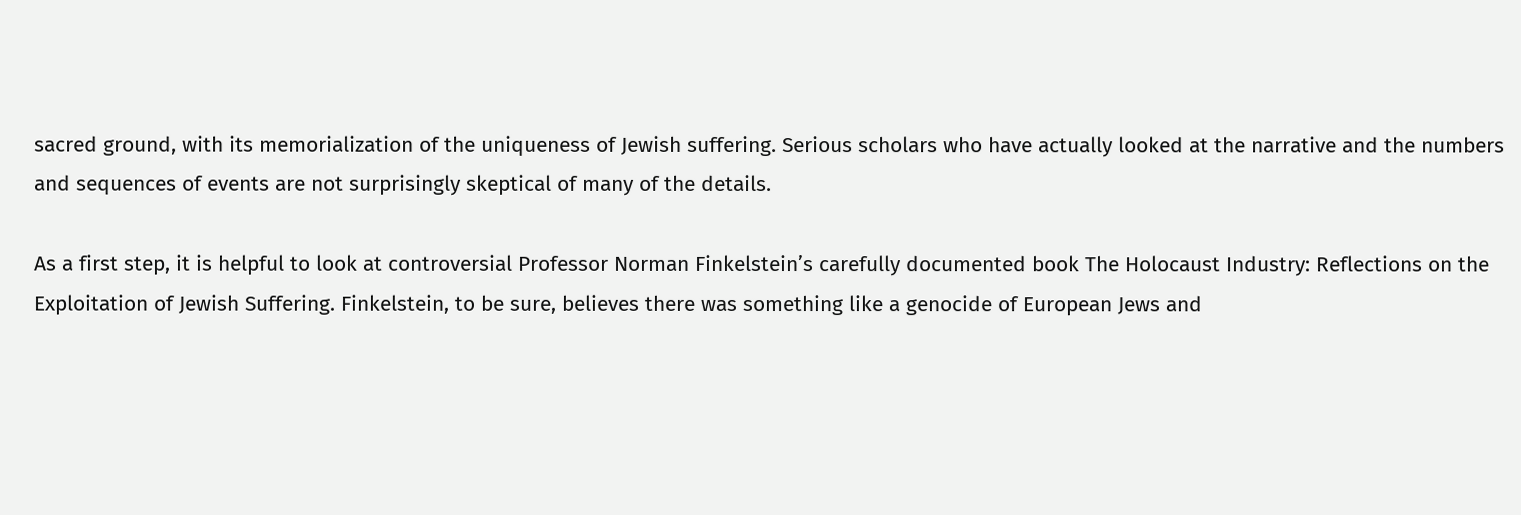sacred ground, with its memorialization of the uniqueness of Jewish suffering. Serious scholars who have actually looked at the narrative and the numbers and sequences of events are not surprisingly skeptical of many of the details.

As a first step, it is helpful to look at controversial Professor Norman Finkelstein’s carefully documented book The Holocaust Industry: Reflections on the Exploitation of Jewish Suffering. Finkelstein, to be sure, believes there was something like a genocide of European Jews and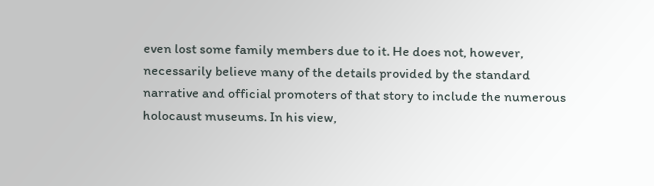even lost some family members due to it. He does not, however, necessarily believe many of the details provided by the standard narrative and official promoters of that story to include the numerous holocaust museums. In his view,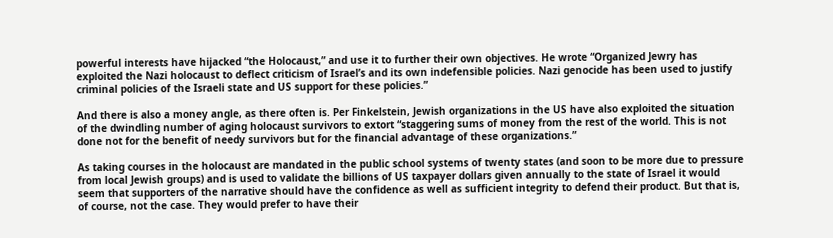powerful interests have hijacked “the Holocaust,” and use it to further their own objectives. He wrote “Organized Jewry has exploited the Nazi holocaust to deflect criticism of Israel’s and its own indefensible policies. Nazi genocide has been used to justify criminal policies of the Israeli state and US support for these policies.”

And there is also a money angle, as there often is. Per Finkelstein, Jewish organizations in the US have also exploited the situation of the dwindling number of aging holocaust survivors to extort “staggering sums of money from the rest of the world. This is not done not for the benefit of needy survivors but for the financial advantage of these organizations.”

As taking courses in the holocaust are mandated in the public school systems of twenty states (and soon to be more due to pressure from local Jewish groups) and is used to validate the billions of US taxpayer dollars given annually to the state of Israel it would seem that supporters of the narrative should have the confidence as well as sufficient integrity to defend their product. But that is, of course, not the case. They would prefer to have their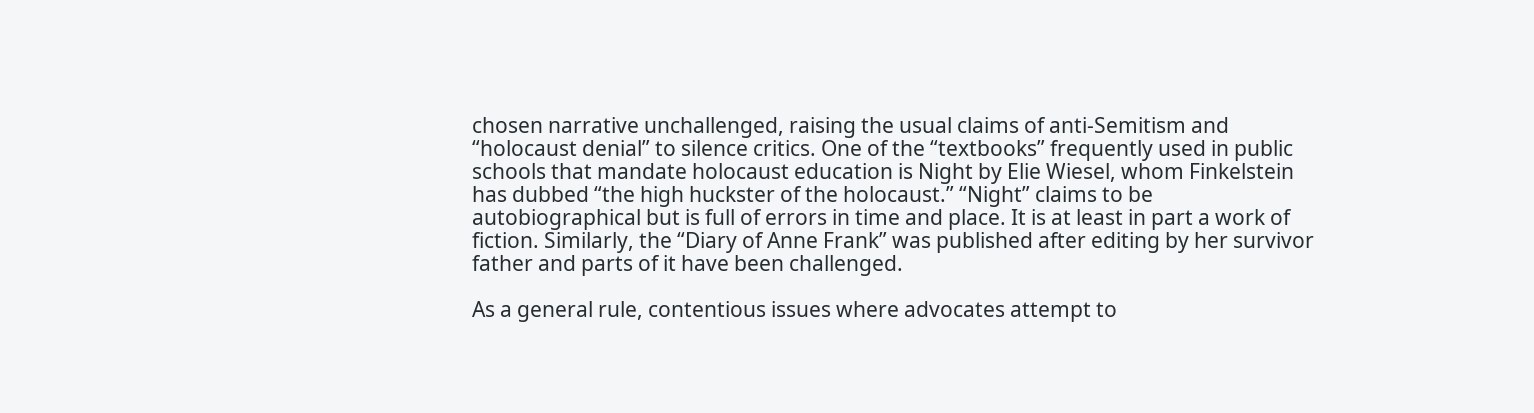chosen narrative unchallenged, raising the usual claims of anti-Semitism and “holocaust denial” to silence critics. One of the “textbooks” frequently used in public schools that mandate holocaust education is Night by Elie Wiesel, whom Finkelstein has dubbed “the high huckster of the holocaust.” “Night” claims to be autobiographical but is full of errors in time and place. It is at least in part a work of fiction. Similarly, the “Diary of Anne Frank” was published after editing by her survivor father and parts of it have been challenged.

As a general rule, contentious issues where advocates attempt to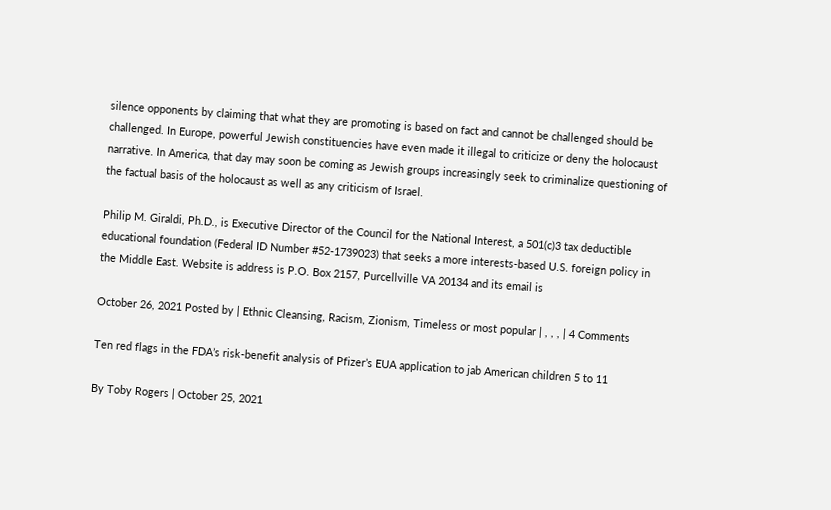silence opponents by claiming that what they are promoting is based on fact and cannot be challenged should be challenged. In Europe, powerful Jewish constituencies have even made it illegal to criticize or deny the holocaust narrative. In America, that day may soon be coming as Jewish groups increasingly seek to criminalize questioning of the factual basis of the holocaust as well as any criticism of Israel.

Philip M. Giraldi, Ph.D., is Executive Director of the Council for the National Interest, a 501(c)3 tax deductible educational foundation (Federal ID Number #52-1739023) that seeks a more interests-based U.S. foreign policy in the Middle East. Website is address is P.O. Box 2157, Purcellville VA 20134 and its email is

October 26, 2021 Posted by | Ethnic Cleansing, Racism, Zionism, Timeless or most popular | , , , | 4 Comments

Ten red flags in the FDA’s risk-benefit analysis of Pfizer’s EUA application to jab American children 5 to 11

By Toby Rogers | October 25, 2021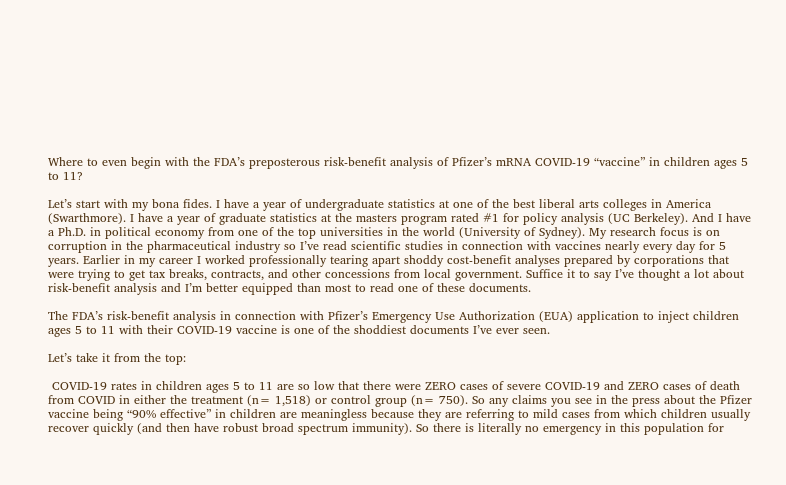Where to even begin with the FDA’s preposterous risk-benefit analysis of Pfizer’s mRNA COVID-19 “vaccine” in children ages 5 to 11?

Let’s start with my bona fides. I have a year of undergraduate statistics at one of the best liberal arts colleges in America (Swarthmore). I have a year of graduate statistics at the masters program rated #1 for policy analysis (UC Berkeley). And I have a Ph.D. in political economy from one of the top universities in the world (University of Sydney). My research focus is on corruption in the pharmaceutical industry so I’ve read scientific studies in connection with vaccines nearly every day for 5 years. Earlier in my career I worked professionally tearing apart shoddy cost-benefit analyses prepared by corporations that were trying to get tax breaks, contracts, and other concessions from local government. Suffice it to say I’ve thought a lot about risk-benefit analysis and I’m better equipped than most to read one of these documents.

The FDA’s risk-benefit analysis in connection with Pfizer’s Emergency Use Authorization (EUA) application to inject children ages 5 to 11 with their COVID-19 vaccine is one of the shoddiest documents I’ve ever seen.

Let’s take it from the top:

 COVID-19 rates in children ages 5 to 11 are so low that there were ZERO cases of severe COVID-19 and ZERO cases of death from COVID in either the treatment (n= 1,518) or control group (n= 750). So any claims you see in the press about the Pfizer vaccine being “90% effective” in children are meaningless because they are referring to mild cases from which children usually recover quickly (and then have robust broad spectrum immunity). So there is literally no emergency in this population for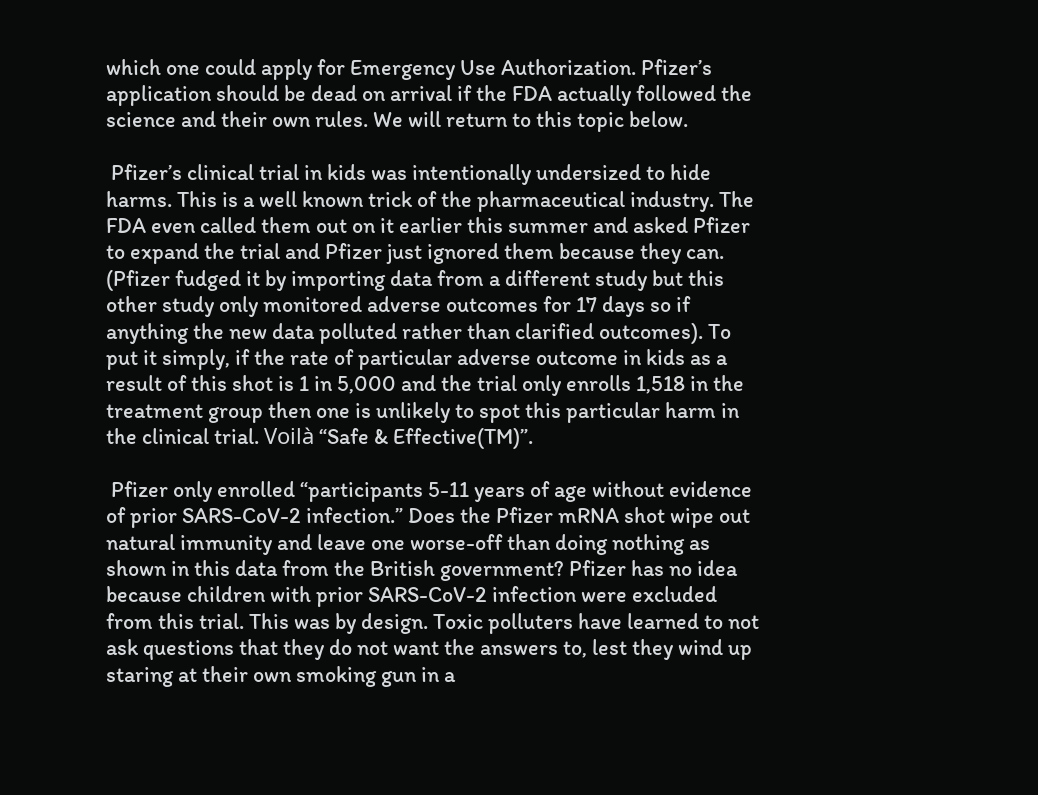which one could apply for Emergency Use Authorization. Pfizer’s application should be dead on arrival if the FDA actually followed the science and their own rules. We will return to this topic below.

 Pfizer’s clinical trial in kids was intentionally undersized to hide harms. This is a well known trick of the pharmaceutical industry. The FDA even called them out on it earlier this summer and asked Pfizer to expand the trial and Pfizer just ignored them because they can. (Pfizer fudged it by importing data from a different study but this other study only monitored adverse outcomes for 17 days so if anything the new data polluted rather than clarified outcomes). To put it simply, if the rate of particular adverse outcome in kids as a result of this shot is 1 in 5,000 and the trial only enrolls 1,518 in the treatment group then one is unlikely to spot this particular harm in the clinical trial. Voilà “Safe & Effective(TM)”.

 Pfizer only enrolled “participants 5-11 years of age without evidence of prior SARS-CoV-2 infection.” Does the Pfizer mRNA shot wipe out natural immunity and leave one worse-off than doing nothing as shown in this data from the British government? Pfizer has no idea because children with prior SARS-CoV-2 infection were excluded from this trial. This was by design. Toxic polluters have learned to not ask questions that they do not want the answers to, lest they wind up staring at their own smoking gun in a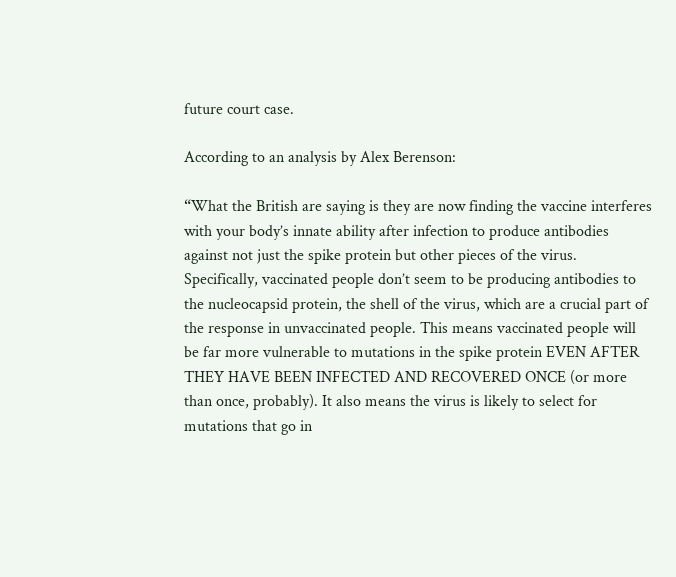future court case.

According to an analysis by Alex Berenson:

“What the British are saying is they are now finding the vaccine interferes with your body’s innate ability after infection to produce antibodies against not just the spike protein but other pieces of the virus. Specifically, vaccinated people don’t seem to be producing antibodies to the nucleocapsid protein, the shell of the virus, which are a crucial part of the response in unvaccinated people. This means vaccinated people will be far more vulnerable to mutations in the spike protein EVEN AFTER THEY HAVE BEEN INFECTED AND RECOVERED ONCE (or more than once, probably). It also means the virus is likely to select for mutations that go in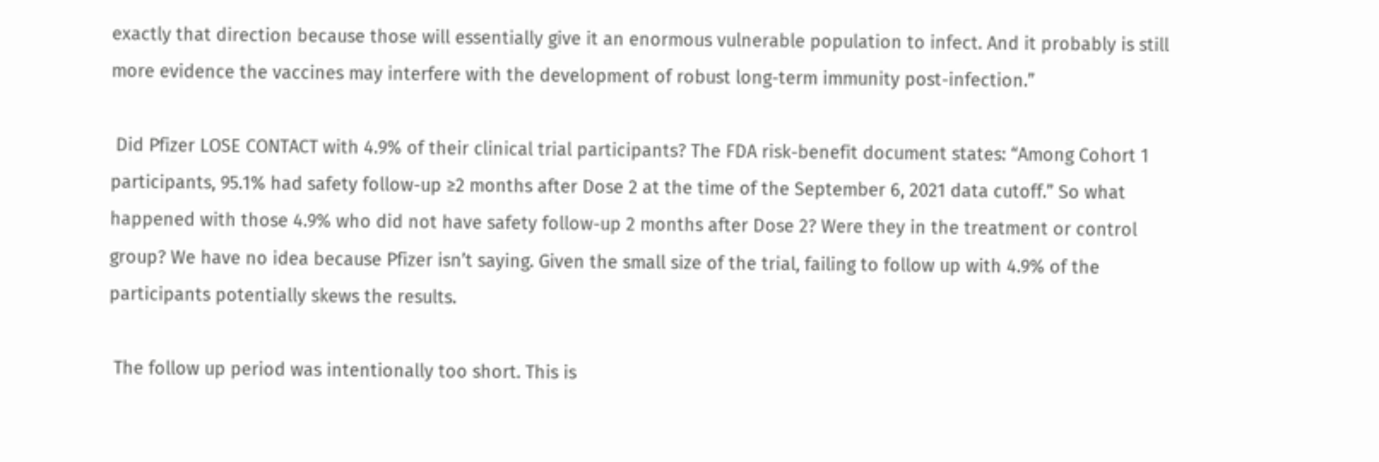exactly that direction because those will essentially give it an enormous vulnerable population to infect. And it probably is still more evidence the vaccines may interfere with the development of robust long-term immunity post-infection.”

 Did Pfizer LOSE CONTACT with 4.9% of their clinical trial participants? The FDA risk-benefit document states: “Among Cohort 1 participants, 95.1% had safety follow-up ≥2 months after Dose 2 at the time of the September 6, 2021 data cutoff.” So what happened with those 4.9% who did not have safety follow-up 2 months after Dose 2? Were they in the treatment or control group? We have no idea because Pfizer isn’t saying. Given the small size of the trial, failing to follow up with 4.9% of the participants potentially skews the results.

 The follow up period was intentionally too short. This is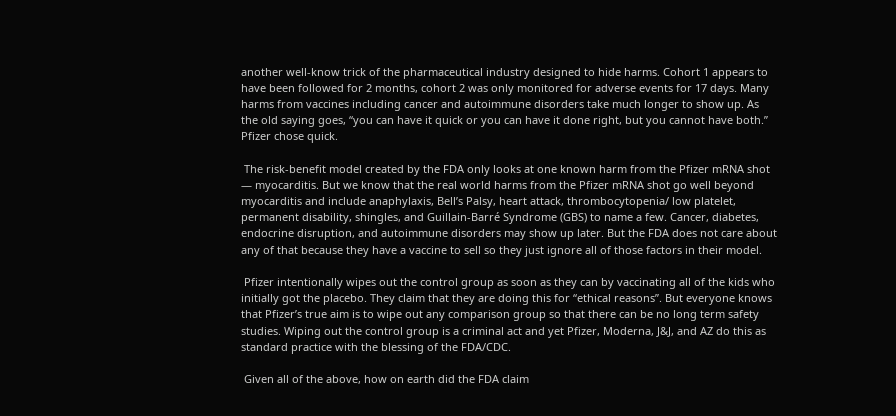another well-know trick of the pharmaceutical industry designed to hide harms. Cohort 1 appears to have been followed for 2 months, cohort 2 was only monitored for adverse events for 17 days. Many harms from vaccines including cancer and autoimmune disorders take much longer to show up. As the old saying goes, “you can have it quick or you can have it done right, but you cannot have both.” Pfizer chose quick.

 The risk-benefit model created by the FDA only looks at one known harm from the Pfizer mRNA shot — myocarditis. But we know that the real world harms from the Pfizer mRNA shot go well beyond myocarditis and include anaphylaxis, Bell’s Palsy, heart attack, thrombocytopenia/ low platelet, permanent disability, shingles, and Guillain-Barré Syndrome (GBS) to name a few. Cancer, diabetes, endocrine disruption, and autoimmune disorders may show up later. But the FDA does not care about any of that because they have a vaccine to sell so they just ignore all of those factors in their model.

 Pfizer intentionally wipes out the control group as soon as they can by vaccinating all of the kids who initially got the placebo. They claim that they are doing this for “ethical reasons”. But everyone knows that Pfizer’s true aim is to wipe out any comparison group so that there can be no long term safety studies. Wiping out the control group is a criminal act and yet Pfizer, Moderna, J&J, and AZ do this as standard practice with the blessing of the FDA/CDC.

 Given all of the above, how on earth did the FDA claim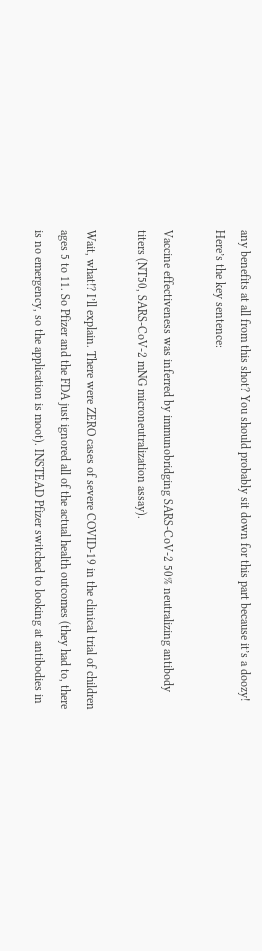any benefits at all from this shot? You should probably sit down for this part because it’s a doozy! Here’s the key sentence:

Vaccine effectiveness was inferred by immunobridging SARS-CoV-2 50% neutralizing antibody titers (NT50, SARS-CoV-2 mNG microneutralization assay).

Wait, what!? I’ll explain. There were ZERO cases of severe COVID-19 in the clinical trial of children ages 5 to 11. So Pfizer and the FDA just ignored all of the actual health outcomes (they had to, there is no emergency, so the application is moot). INSTEAD Pfizer switched to looking at antibodies in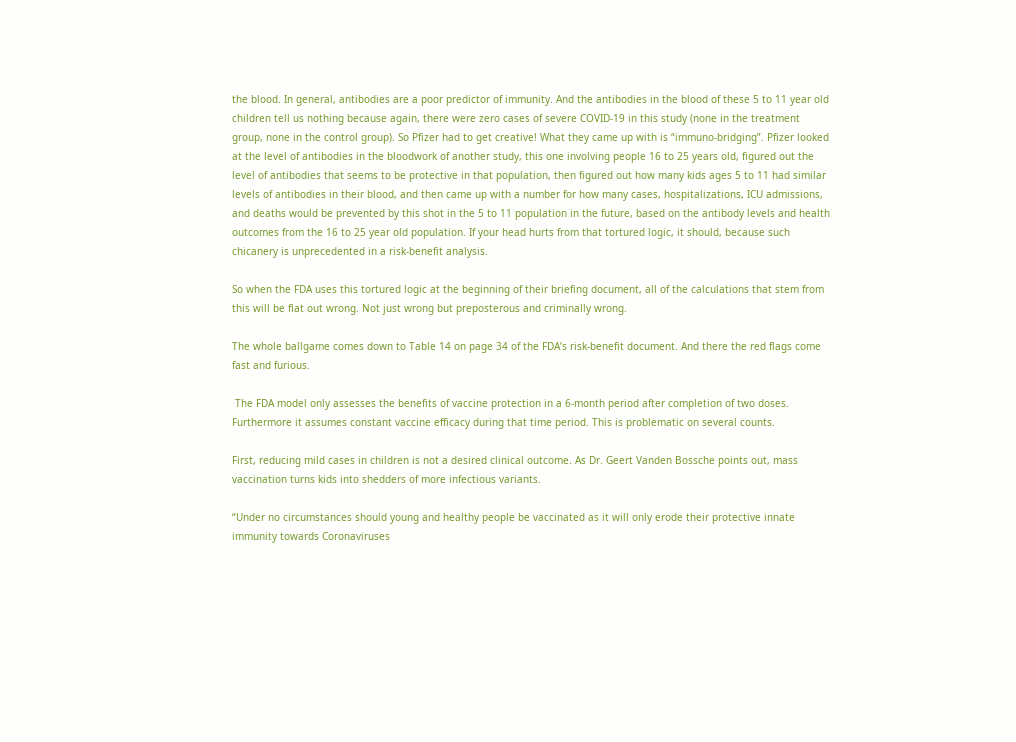the blood. In general, antibodies are a poor predictor of immunity. And the antibodies in the blood of these 5 to 11 year old children tell us nothing because again, there were zero cases of severe COVID-19 in this study (none in the treatment group, none in the control group). So Pfizer had to get creative! What they came up with is “immuno-bridging”. Pfizer looked at the level of antibodies in the bloodwork of another study, this one involving people 16 to 25 years old, figured out the level of antibodies that seems to be protective in that population, then figured out how many kids ages 5 to 11 had similar levels of antibodies in their blood, and then came up with a number for how many cases, hospitalizations, ICU admissions, and deaths would be prevented by this shot in the 5 to 11 population in the future, based on the antibody levels and health outcomes from the 16 to 25 year old population. If your head hurts from that tortured logic, it should, because such chicanery is unprecedented in a risk-benefit analysis.

So when the FDA uses this tortured logic at the beginning of their briefing document, all of the calculations that stem from this will be flat out wrong. Not just wrong but preposterous and criminally wrong.

The whole ballgame comes down to Table 14 on page 34 of the FDA’s risk-benefit document. And there the red flags come fast and furious.

 The FDA model only assesses the benefits of vaccine protection in a 6-month period after completion of two doses. Furthermore it assumes constant vaccine efficacy during that time period. This is problematic on several counts.

First, reducing mild cases in children is not a desired clinical outcome. As Dr. Geert Vanden Bossche points out, mass vaccination turns kids into shedders of more infectious variants.

“Under no circumstances should young and healthy people be vaccinated as it will only erode their protective innate immunity towards Coronaviruses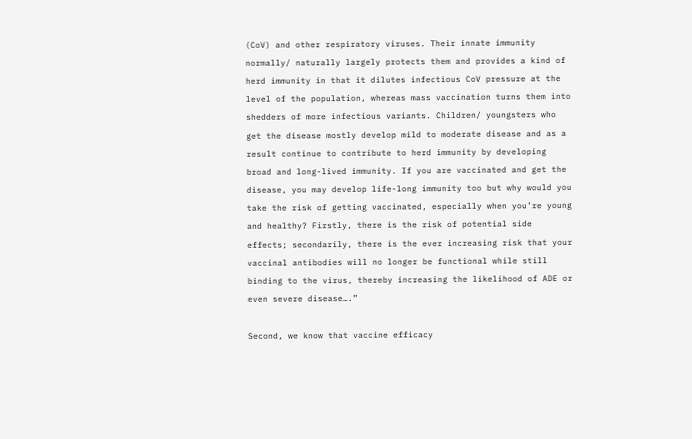(CoV) and other respiratory viruses. Their innate immunity normally/ naturally largely protects them and provides a kind of herd immunity in that it dilutes infectious CoV pressure at the level of the population, whereas mass vaccination turns them into shedders of more infectious variants. Children/ youngsters who get the disease mostly develop mild to moderate disease and as a result continue to contribute to herd immunity by developing broad and long-lived immunity. If you are vaccinated and get the disease, you may develop life-long immunity too but why would you take the risk of getting vaccinated, especially when you’re young and healthy? Firstly, there is the risk of potential side effects; secondarily, there is the ever increasing risk that your vaccinal antibodies will no longer be functional while still binding to the virus, thereby increasing the likelihood of ADE or even severe disease….”

Second, we know that vaccine efficacy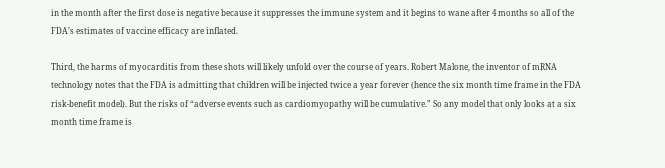in the month after the first dose is negative because it suppresses the immune system and it begins to wane after 4 months so all of the FDA’s estimates of vaccine efficacy are inflated.

Third, the harms of myocarditis from these shots will likely unfold over the course of years. Robert Malone, the inventor of mRNA technology notes that the FDA is admitting that children will be injected twice a year forever (hence the six month time frame in the FDA risk-benefit model). But the risks of “adverse events such as cardiomyopathy will be cumulative.” So any model that only looks at a six month time frame is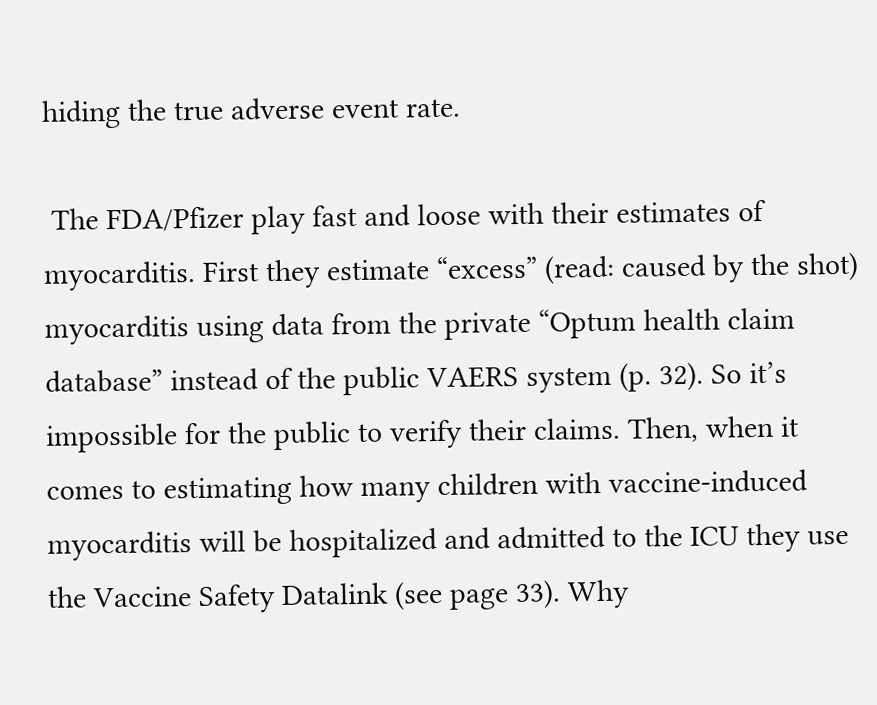hiding the true adverse event rate.

 The FDA/Pfizer play fast and loose with their estimates of myocarditis. First they estimate “excess” (read: caused by the shot) myocarditis using data from the private “Optum health claim database” instead of the public VAERS system (p. 32). So it’s impossible for the public to verify their claims. Then, when it comes to estimating how many children with vaccine-induced myocarditis will be hospitalized and admitted to the ICU they use the Vaccine Safety Datalink (see page 33). Why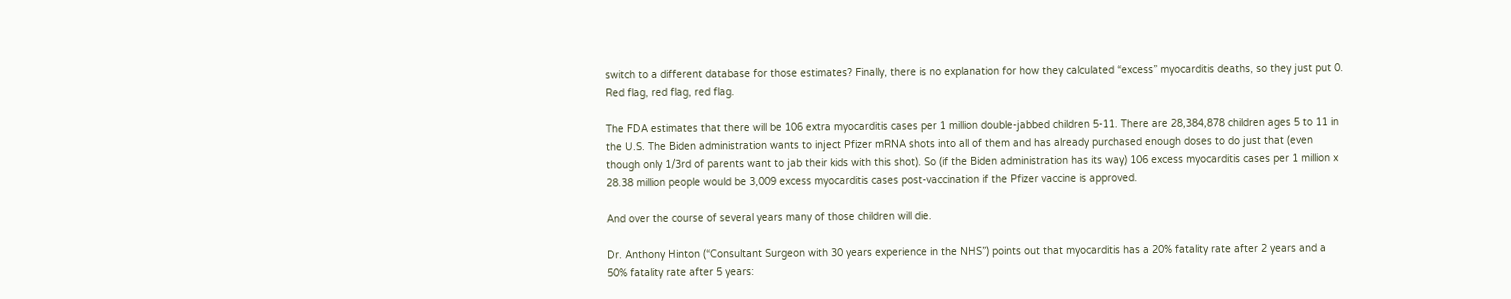switch to a different database for those estimates? Finally, there is no explanation for how they calculated “excess” myocarditis deaths, so they just put 0. Red flag, red flag, red flag.

The FDA estimates that there will be 106 extra myocarditis cases per 1 million double-jabbed children 5-11. There are 28,384,878 children ages 5 to 11 in the U.S. The Biden administration wants to inject Pfizer mRNA shots into all of them and has already purchased enough doses to do just that (even though only 1/3rd of parents want to jab their kids with this shot). So (if the Biden administration has its way) 106 excess myocarditis cases per 1 million x 28.38 million people would be 3,009 excess myocarditis cases post-vaccination if the Pfizer vaccine is approved.

And over the course of several years many of those children will die.

Dr. Anthony Hinton (“Consultant Surgeon with 30 years experience in the NHS”) points out that myocarditis has a 20% fatality rate after 2 years and a 50% fatality rate after 5 years: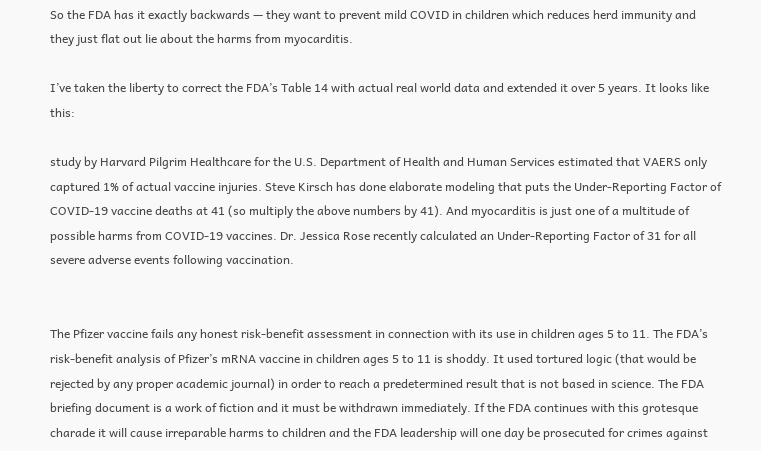So the FDA has it exactly backwards — they want to prevent mild COVID in children which reduces herd immunity and they just flat out lie about the harms from myocarditis.

I’ve taken the liberty to correct the FDA’s Table 14 with actual real world data and extended it over 5 years. It looks like this:

study by Harvard Pilgrim Healthcare for the U.S. Department of Health and Human Services estimated that VAERS only captured 1% of actual vaccine injuries. Steve Kirsch has done elaborate modeling that puts the Under-Reporting Factor of COVID-19 vaccine deaths at 41 (so multiply the above numbers by 41). And myocarditis is just one of a multitude of possible harms from COVID-19 vaccines. Dr. Jessica Rose recently calculated an Under-Reporting Factor of 31 for all severe adverse events following vaccination.


The Pfizer vaccine fails any honest risk-benefit assessment in connection with its use in children ages 5 to 11. The FDA’s risk-benefit analysis of Pfizer’s mRNA vaccine in children ages 5 to 11 is shoddy. It used tortured logic (that would be rejected by any proper academic journal) in order to reach a predetermined result that is not based in science. The FDA briefing document is a work of fiction and it must be withdrawn immediately. If the FDA continues with this grotesque charade it will cause irreparable harms to children and the FDA leadership will one day be prosecuted for crimes against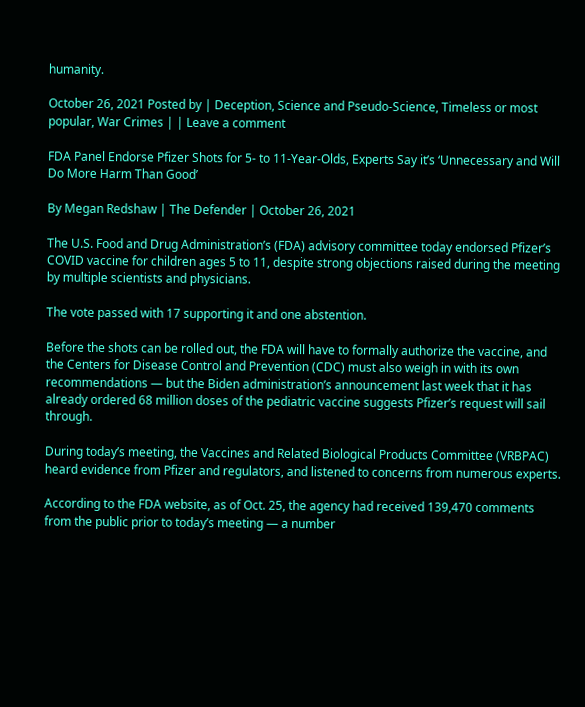humanity.

October 26, 2021 Posted by | Deception, Science and Pseudo-Science, Timeless or most popular, War Crimes | | Leave a comment

FDA Panel Endorse Pfizer Shots for 5- to 11-Year-Olds, Experts Say it’s ‘Unnecessary and Will Do More Harm Than Good’

By Megan Redshaw | The Defender | October 26, 2021

The U.S. Food and Drug Administration’s (FDA) advisory committee today endorsed Pfizer’s COVID vaccine for children ages 5 to 11, despite strong objections raised during the meeting by multiple scientists and physicians.

The vote passed with 17 supporting it and one abstention.

Before the shots can be rolled out, the FDA will have to formally authorize the vaccine, and the Centers for Disease Control and Prevention (CDC) must also weigh in with its own recommendations — but the Biden administration’s announcement last week that it has already ordered 68 million doses of the pediatric vaccine suggests Pfizer’s request will sail through.

During today’s meeting, the Vaccines and Related Biological Products Committee (VRBPAC) heard evidence from Pfizer and regulators, and listened to concerns from numerous experts.

According to the FDA website, as of Oct. 25, the agency had received 139,470 comments from the public prior to today’s meeting — a number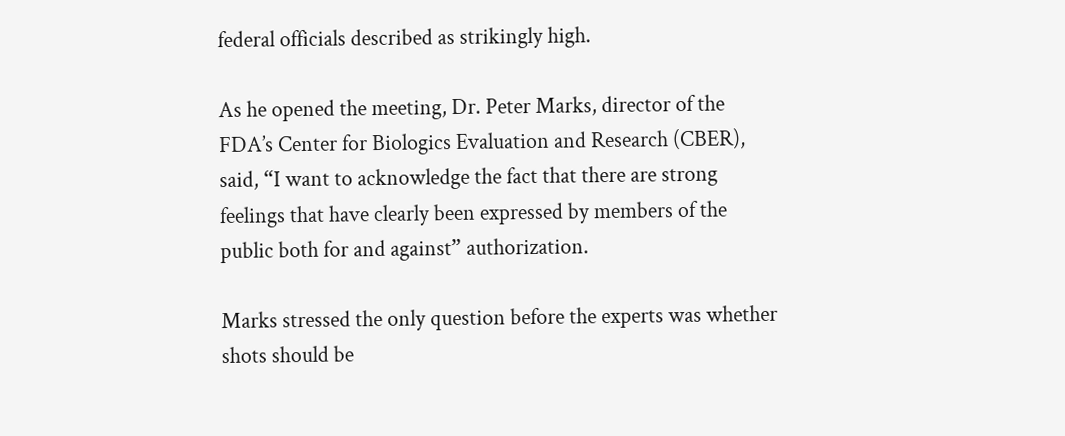federal officials described as strikingly high.

As he opened the meeting, Dr. Peter Marks, director of the FDA’s Center for Biologics Evaluation and Research (CBER), said, “I want to acknowledge the fact that there are strong feelings that have clearly been expressed by members of the public both for and against” authorization.

Marks stressed the only question before the experts was whether shots should be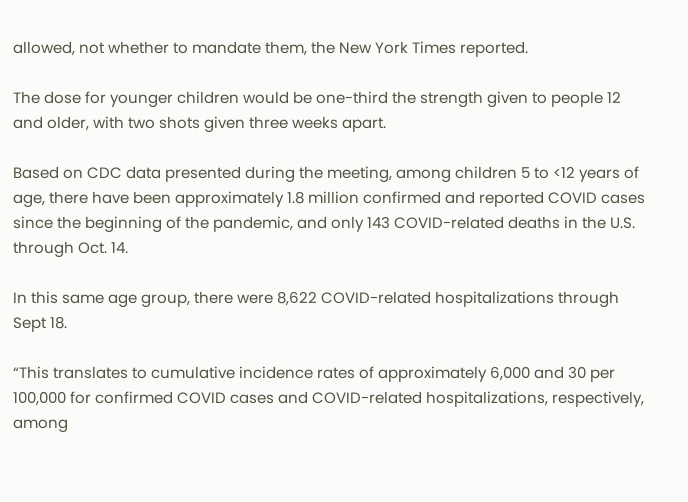allowed, not whether to mandate them, the New York Times reported.

The dose for younger children would be one-third the strength given to people 12 and older, with two shots given three weeks apart.

Based on CDC data presented during the meeting, among children 5 to <12 years of age, there have been approximately 1.8 million confirmed and reported COVID cases since the beginning of the pandemic, and only 143 COVID-related deaths in the U.S. through Oct. 14.

In this same age group, there were 8,622 COVID-related hospitalizations through Sept 18.

“This translates to cumulative incidence rates of approximately 6,000 and 30 per 100,000 for confirmed COVID cases and COVID-related hospitalizations, respectively, among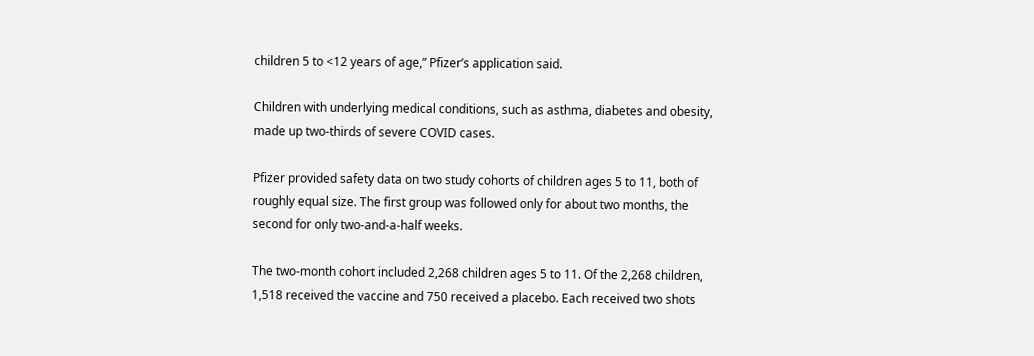children 5 to <12 years of age,” Pfizer’s application said.

Children with underlying medical conditions, such as asthma, diabetes and obesity, made up two-thirds of severe COVID cases.

Pfizer provided safety data on two study cohorts of children ages 5 to 11, both of roughly equal size. The first group was followed only for about two months, the second for only two-and-a-half weeks.

The two-month cohort included 2,268 children ages 5 to 11. Of the 2,268 children, 1,518 received the vaccine and 750 received a placebo. Each received two shots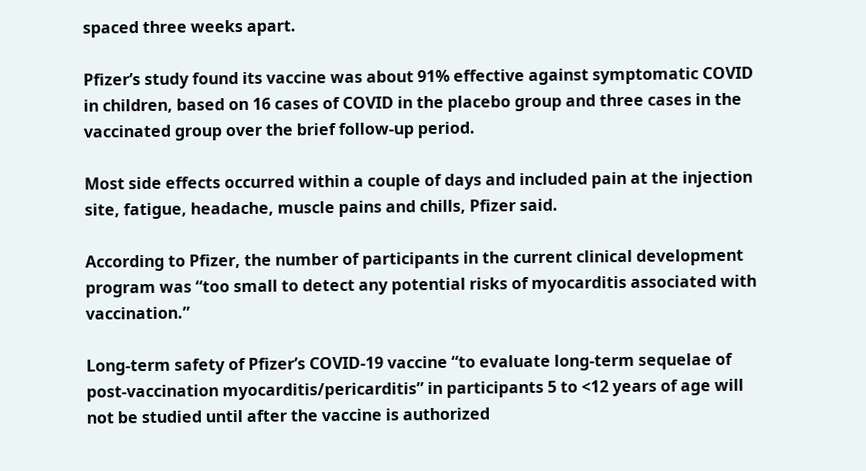spaced three weeks apart.

Pfizer’s study found its vaccine was about 91% effective against symptomatic COVID in children, based on 16 cases of COVID in the placebo group and three cases in the vaccinated group over the brief follow-up period.

Most side effects occurred within a couple of days and included pain at the injection site, fatigue, headache, muscle pains and chills, Pfizer said.

According to Pfizer, the number of participants in the current clinical development program was “too small to detect any potential risks of myocarditis associated with vaccination.”

Long-term safety of Pfizer’s COVID-19 vaccine “to evaluate long-term sequelae of post-vaccination myocarditis/pericarditis” in participants 5 to <12 years of age will not be studied until after the vaccine is authorized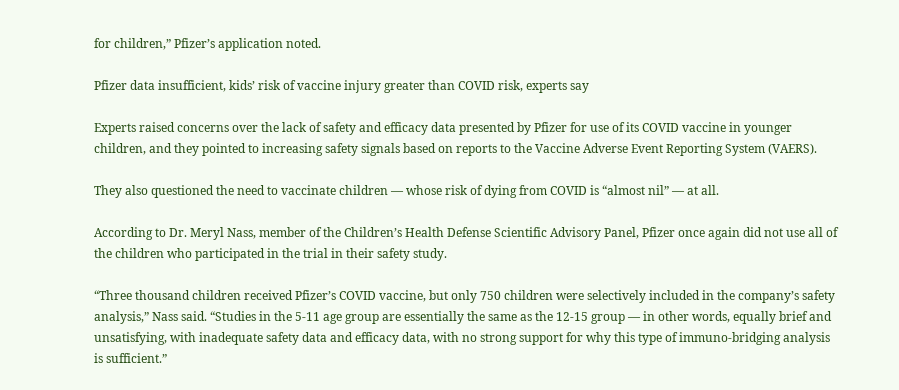for children,” Pfizer’s application noted.

Pfizer data insufficient, kids’ risk of vaccine injury greater than COVID risk, experts say

Experts raised concerns over the lack of safety and efficacy data presented by Pfizer for use of its COVID vaccine in younger children, and they pointed to increasing safety signals based on reports to the Vaccine Adverse Event Reporting System (VAERS).

They also questioned the need to vaccinate children — whose risk of dying from COVID is “almost nil” — at all.

According to Dr. Meryl Nass, member of the Children’s Health Defense Scientific Advisory Panel, Pfizer once again did not use all of the children who participated in the trial in their safety study.

“Three thousand children received Pfizer’s COVID vaccine, but only 750 children were selectively included in the company’s safety analysis,” Nass said. “Studies in the 5-11 age group are essentially the same as the 12-15 group — in other words, equally brief and unsatisfying, with inadequate safety data and efficacy data, with no strong support for why this type of immuno-bridging analysis is sufficient.”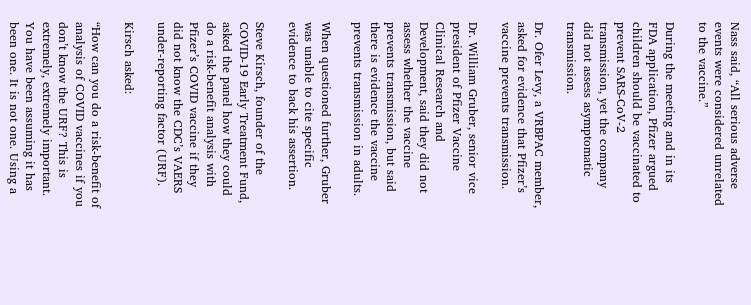Nass said, “All serious adverse events were considered unrelated to the vaccine.”

During the meeting and in its FDA application, Pfizer argued children should be vaccinated to prevent SARS-CoV-2 transmission, yet the company did not assess asymptomatic transmission.

Dr. Ofer Levy, a VRBPAC member, asked for evidence that Pfizer’s vaccine prevents transmission.

Dr. William Gruber, senior vice president of Pfizer Vaccine Clinical Research and Development, said they did not assess whether the vaccine prevents transmission, but said there is evidence the vaccine prevents transmission in adults.

When questioned further, Gruber was unable to cite specific evidence to back his assertion.

Steve Kirsch, founder of the COVID-19 Early Treatment Fund, asked the panel how they could do a risk-benefit analysis with Pfizer’s COVID vaccine if they did not know the CDC’s VAERS under-reporting factor (URF).

Kirsch asked:

“How can you do a risk-benefit of analysis of COVID vaccines if you don’t know the URF? This is extremely, extremely important. You have been assuming it has been one. It is not one. Using a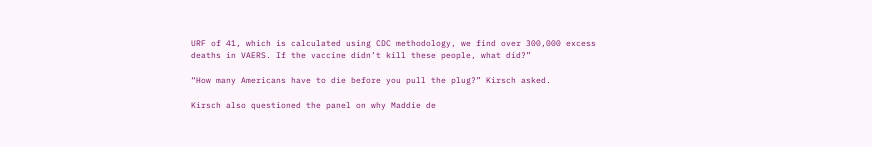URF of 41, which is calculated using CDC methodology, we find over 300,000 excess deaths in VAERS. If the vaccine didn’t kill these people, what did?”

“How many Americans have to die before you pull the plug?” Kirsch asked.

Kirsch also questioned the panel on why Maddie de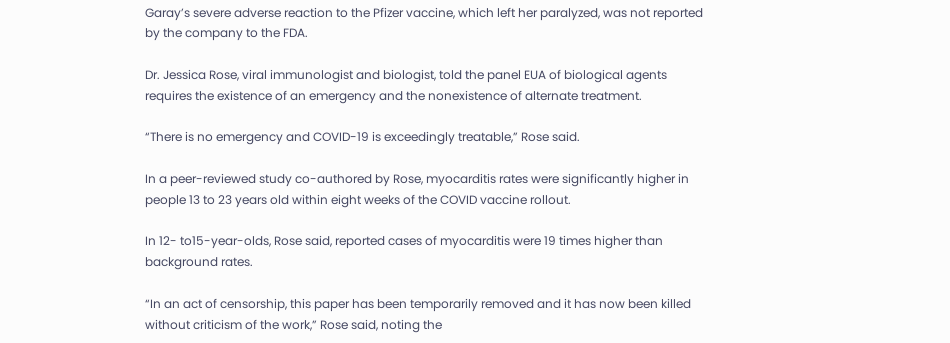Garay’s severe adverse reaction to the Pfizer vaccine, which left her paralyzed, was not reported by the company to the FDA.

Dr. Jessica Rose, viral immunologist and biologist, told the panel EUA of biological agents requires the existence of an emergency and the nonexistence of alternate treatment.

“There is no emergency and COVID-19 is exceedingly treatable,” Rose said.

In a peer-reviewed study co-authored by Rose, myocarditis rates were significantly higher in people 13 to 23 years old within eight weeks of the COVID vaccine rollout.

In 12- to15-year-olds, Rose said, reported cases of myocarditis were 19 times higher than background rates.

“In an act of censorship, this paper has been temporarily removed and it has now been killed without criticism of the work,” Rose said, noting the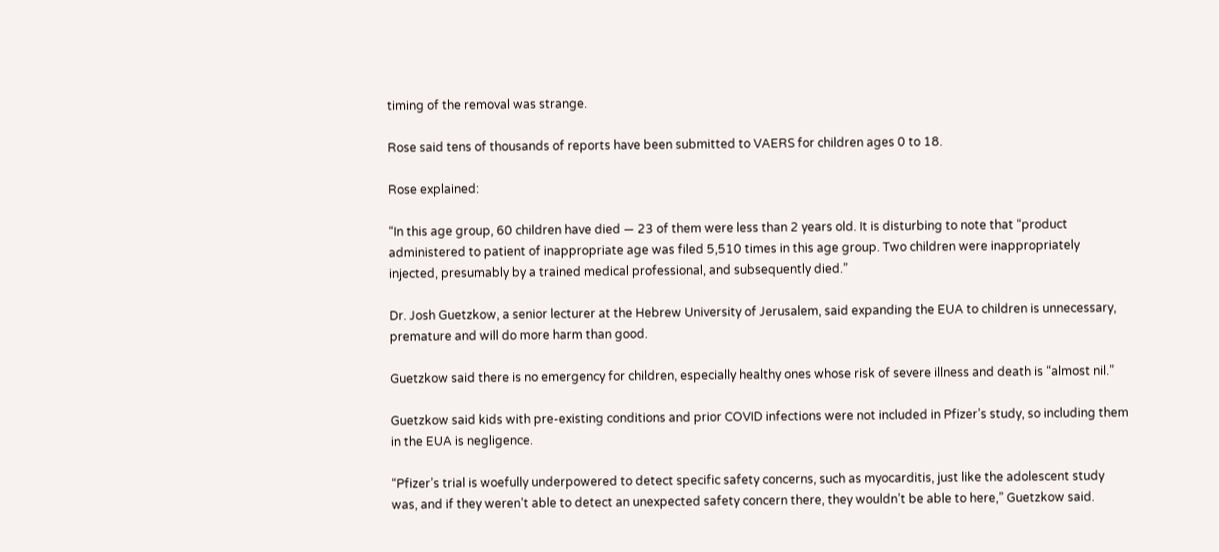timing of the removal was strange.

Rose said tens of thousands of reports have been submitted to VAERS for children ages 0 to 18.

Rose explained:

“In this age group, 60 children have died — 23 of them were less than 2 years old. It is disturbing to note that “product administered to patient of inappropriate age was filed 5,510 times in this age group. Two children were inappropriately injected, presumably by a trained medical professional, and subsequently died.”

Dr. Josh Guetzkow, a senior lecturer at the Hebrew University of Jerusalem, said expanding the EUA to children is unnecessary, premature and will do more harm than good.

Guetzkow said there is no emergency for children, especially healthy ones whose risk of severe illness and death is “almost nil.”

Guetzkow said kids with pre-existing conditions and prior COVID infections were not included in Pfizer’s study, so including them in the EUA is negligence.

“Pfizer’s trial is woefully underpowered to detect specific safety concerns, such as myocarditis, just like the adolescent study was, and if they weren’t able to detect an unexpected safety concern there, they wouldn’t be able to here,” Guetzkow said.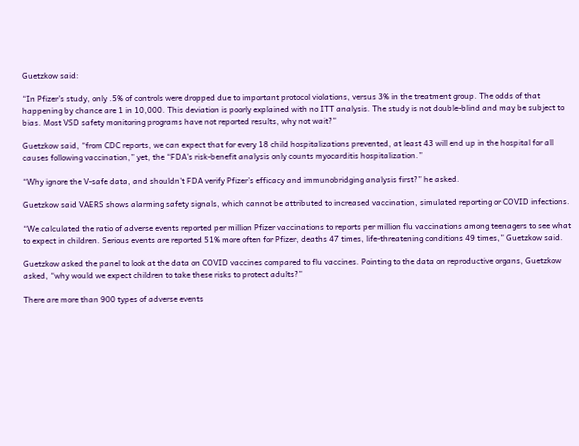Guetzkow said:

“In Pfizer’s study, only .5% of controls were dropped due to important protocol violations, versus 3% in the treatment group. The odds of that happening by chance are 1 in 10,000. This deviation is poorly explained with no ITT analysis. The study is not double-blind and may be subject to bias. Most VSD safety monitoring programs have not reported results, why not wait?”

Guetzkow said, “from CDC reports, we can expect that for every 18 child hospitalizations prevented, at least 43 will end up in the hospital for all causes following vaccination,” yet, the “FDA’s risk-benefit analysis only counts myocarditis hospitalization.”

“Why ignore the V-safe data, and shouldn’t FDA verify Pfizer’s efficacy and immunobridging analysis first?” he asked.

Guetzkow said VAERS shows alarming safety signals, which cannot be attributed to increased vaccination, simulated reporting or COVID infections.

“We calculated the ratio of adverse events reported per million Pfizer vaccinations to reports per million flu vaccinations among teenagers to see what to expect in children. Serious events are reported 51% more often for Pfizer, deaths 47 times, life-threatening conditions 49 times,” Guetzkow said.

Guetzkow asked the panel to look at the data on COVID vaccines compared to flu vaccines. Pointing to the data on reproductive organs, Guetzkow asked, “why would we expect children to take these risks to protect adults?”

There are more than 900 types of adverse events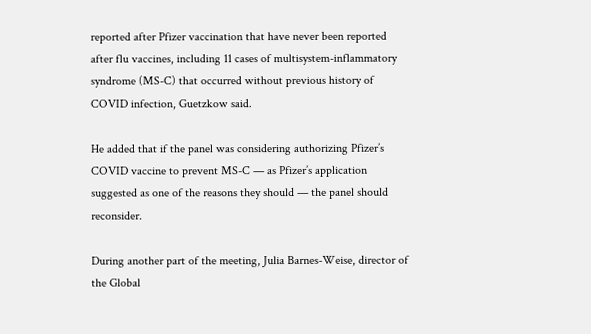reported after Pfizer vaccination that have never been reported after flu vaccines, including 11 cases of multisystem-inflammatory syndrome (MS-C) that occurred without previous history of COVID infection, Guetzkow said.

He added that if the panel was considering authorizing Pfizer’s COVID vaccine to prevent MS-C — as Pfizer’s application suggested as one of the reasons they should — the panel should reconsider.

During another part of the meeting, Julia Barnes-Weise, director of the Global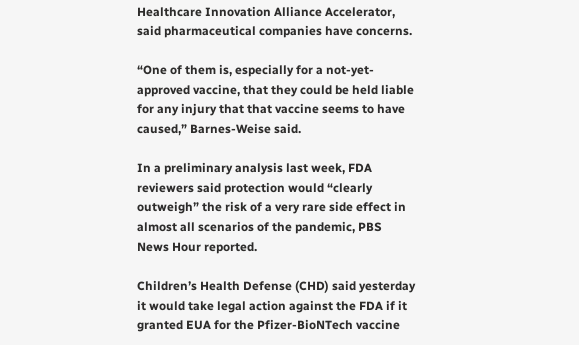Healthcare Innovation Alliance Accelerator, said pharmaceutical companies have concerns.

“One of them is, especially for a not-yet-approved vaccine, that they could be held liable for any injury that that vaccine seems to have caused,” Barnes-Weise said.

In a preliminary analysis last week, FDA reviewers said protection would “clearly outweigh” the risk of a very rare side effect in almost all scenarios of the pandemic, PBS News Hour reported.

Children’s Health Defense (CHD) said yesterday it would take legal action against the FDA if it granted EUA for the Pfizer-BioNTech vaccine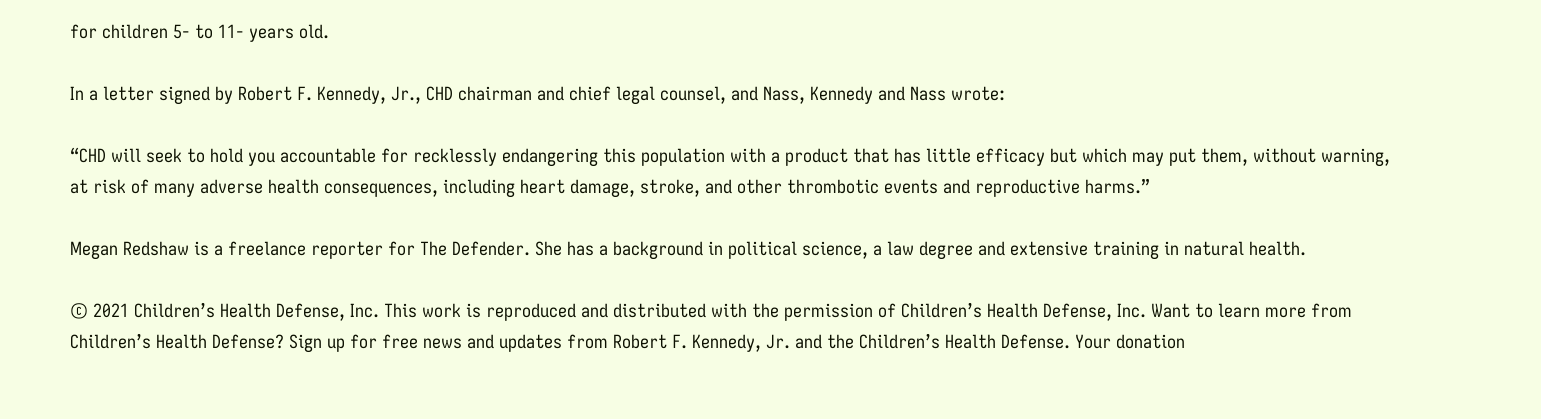for children 5- to 11- years old.

In a letter signed by Robert F. Kennedy, Jr., CHD chairman and chief legal counsel, and Nass, Kennedy and Nass wrote:

“CHD will seek to hold you accountable for recklessly endangering this population with a product that has little efficacy but which may put them, without warning, at risk of many adverse health consequences, including heart damage, stroke, and other thrombotic events and reproductive harms.”

Megan Redshaw is a freelance reporter for The Defender. She has a background in political science, a law degree and extensive training in natural health.

© 2021 Children’s Health Defense, Inc. This work is reproduced and distributed with the permission of Children’s Health Defense, Inc. Want to learn more from Children’s Health Defense? Sign up for free news and updates from Robert F. Kennedy, Jr. and the Children’s Health Defense. Your donation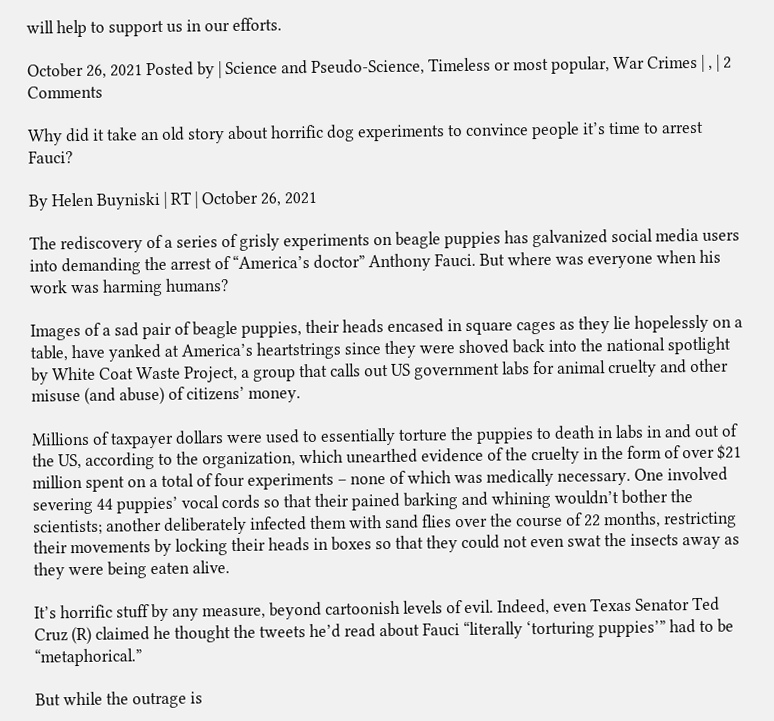will help to support us in our efforts.

October 26, 2021 Posted by | Science and Pseudo-Science, Timeless or most popular, War Crimes | , | 2 Comments

Why did it take an old story about horrific dog experiments to convince people it’s time to arrest Fauci?

By Helen Buyniski | RT | October 26, 2021

The rediscovery of a series of grisly experiments on beagle puppies has galvanized social media users into demanding the arrest of “America’s doctor” Anthony Fauci. But where was everyone when his work was harming humans?

Images of a sad pair of beagle puppies, their heads encased in square cages as they lie hopelessly on a table, have yanked at America’s heartstrings since they were shoved back into the national spotlight by White Coat Waste Project, a group that calls out US government labs for animal cruelty and other misuse (and abuse) of citizens’ money.

Millions of taxpayer dollars were used to essentially torture the puppies to death in labs in and out of the US, according to the organization, which unearthed evidence of the cruelty in the form of over $21 million spent on a total of four experiments – none of which was medically necessary. One involved severing 44 puppies’ vocal cords so that their pained barking and whining wouldn’t bother the scientists; another deliberately infected them with sand flies over the course of 22 months, restricting their movements by locking their heads in boxes so that they could not even swat the insects away as they were being eaten alive.

It’s horrific stuff by any measure, beyond cartoonish levels of evil. Indeed, even Texas Senator Ted Cruz (R) claimed he thought the tweets he’d read about Fauci “literally ‘torturing puppies’” had to be “metaphorical.”

But while the outrage is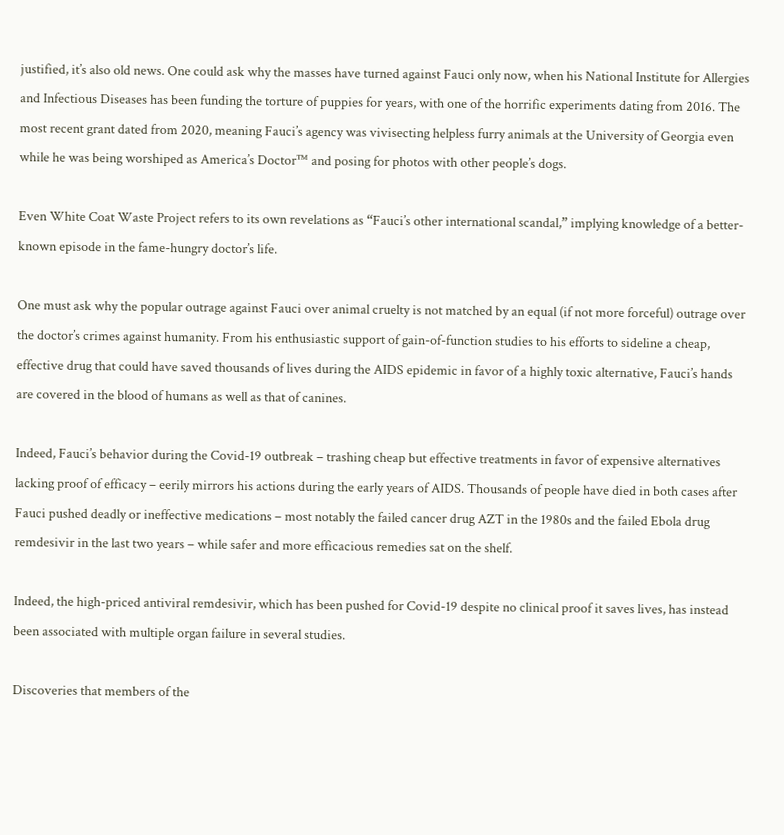justified, it’s also old news. One could ask why the masses have turned against Fauci only now, when his National Institute for Allergies and Infectious Diseases has been funding the torture of puppies for years, with one of the horrific experiments dating from 2016. The most recent grant dated from 2020, meaning Fauci’s agency was vivisecting helpless furry animals at the University of Georgia even while he was being worshiped as America’s Doctor™ and posing for photos with other people’s dogs.

Even White Coat Waste Project refers to its own revelations as “Fauci’s other international scandal,” implying knowledge of a better-known episode in the fame-hungry doctor’s life.

One must ask why the popular outrage against Fauci over animal cruelty is not matched by an equal (if not more forceful) outrage over the doctor’s crimes against humanity. From his enthusiastic support of gain-of-function studies to his efforts to sideline a cheap, effective drug that could have saved thousands of lives during the AIDS epidemic in favor of a highly toxic alternative, Fauci’s hands are covered in the blood of humans as well as that of canines.

Indeed, Fauci’s behavior during the Covid-19 outbreak – trashing cheap but effective treatments in favor of expensive alternatives lacking proof of efficacy – eerily mirrors his actions during the early years of AIDS. Thousands of people have died in both cases after Fauci pushed deadly or ineffective medications – most notably the failed cancer drug AZT in the 1980s and the failed Ebola drug remdesivir in the last two years – while safer and more efficacious remedies sat on the shelf.

Indeed, the high-priced antiviral remdesivir, which has been pushed for Covid-19 despite no clinical proof it saves lives, has instead been associated with multiple organ failure in several studies.

Discoveries that members of the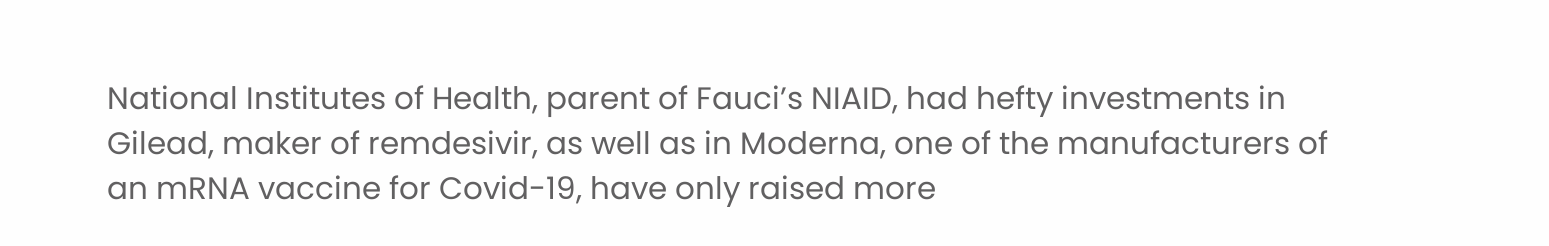National Institutes of Health, parent of Fauci’s NIAID, had hefty investments in Gilead, maker of remdesivir, as well as in Moderna, one of the manufacturers of an mRNA vaccine for Covid-19, have only raised more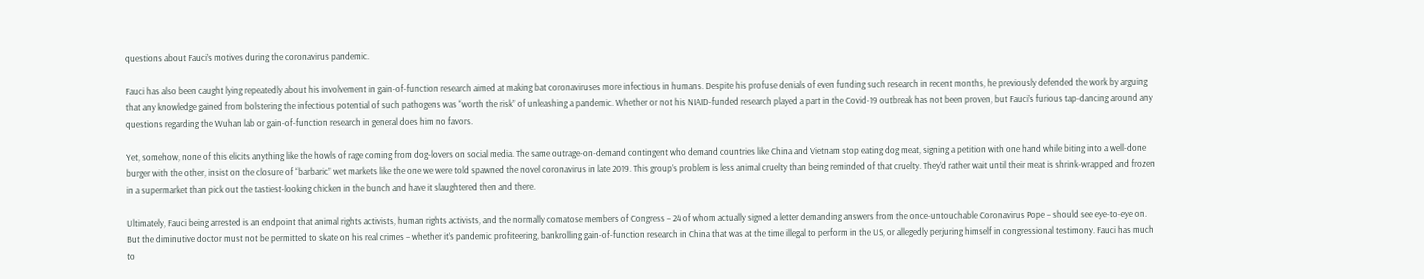questions about Fauci’s motives during the coronavirus pandemic.

Fauci has also been caught lying repeatedly about his involvement in gain-of-function research aimed at making bat coronaviruses more infectious in humans. Despite his profuse denials of even funding such research in recent months, he previously defended the work by arguing that any knowledge gained from bolstering the infectious potential of such pathogens was “worth the risk” of unleashing a pandemic. Whether or not his NIAID-funded research played a part in the Covid-19 outbreak has not been proven, but Fauci’s furious tap-dancing around any questions regarding the Wuhan lab or gain-of-function research in general does him no favors.

Yet, somehow, none of this elicits anything like the howls of rage coming from dog-lovers on social media. The same outrage-on-demand contingent who demand countries like China and Vietnam stop eating dog meat, signing a petition with one hand while biting into a well-done burger with the other, insist on the closure of “barbaric” wet markets like the one we were told spawned the novel coronavirus in late 2019. This group’s problem is less animal cruelty than being reminded of that cruelty. They’d rather wait until their meat is shrink-wrapped and frozen in a supermarket than pick out the tastiest-looking chicken in the bunch and have it slaughtered then and there.

Ultimately, Fauci being arrested is an endpoint that animal rights activists, human rights activists, and the normally comatose members of Congress – 24 of whom actually signed a letter demanding answers from the once-untouchable Coronavirus Pope – should see eye-to-eye on. But the diminutive doctor must not be permitted to skate on his real crimes – whether it’s pandemic profiteering, bankrolling gain-of-function research in China that was at the time illegal to perform in the US, or allegedly perjuring himself in congressional testimony. Fauci has much to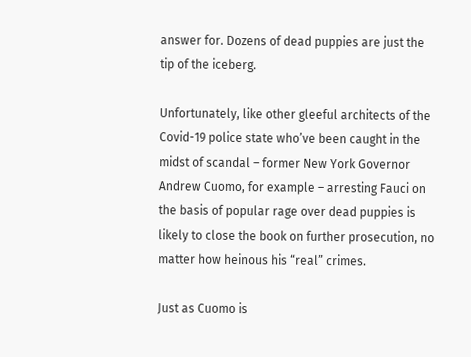answer for. Dozens of dead puppies are just the tip of the iceberg.

Unfortunately, like other gleeful architects of the Covid-19 police state who’ve been caught in the midst of scandal – former New York Governor Andrew Cuomo, for example – arresting Fauci on the basis of popular rage over dead puppies is likely to close the book on further prosecution, no matter how heinous his “real” crimes.

Just as Cuomo is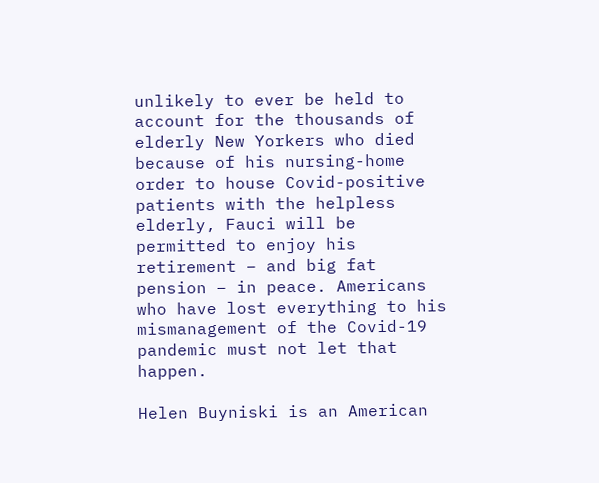unlikely to ever be held to account for the thousands of elderly New Yorkers who died because of his nursing-home order to house Covid-positive patients with the helpless elderly, Fauci will be permitted to enjoy his retirement – and big fat pension – in peace. Americans who have lost everything to his mismanagement of the Covid-19 pandemic must not let that happen.

Helen Buyniski is an American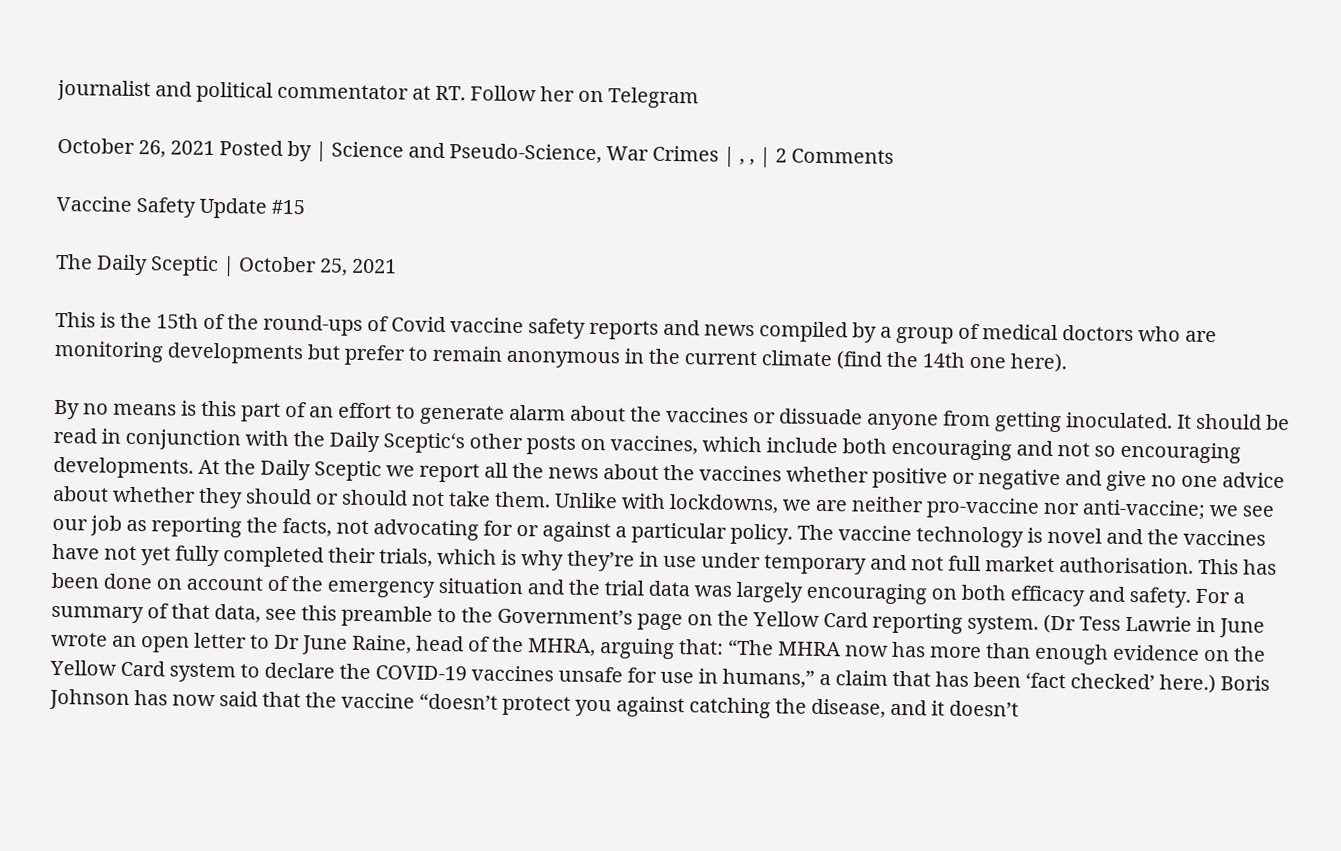journalist and political commentator at RT. Follow her on Telegram

October 26, 2021 Posted by | Science and Pseudo-Science, War Crimes | , , | 2 Comments

Vaccine Safety Update #15

The Daily Sceptic | October 25, 2021

This is the 15th of the round-ups of Covid vaccine safety reports and news compiled by a group of medical doctors who are monitoring developments but prefer to remain anonymous in the current climate (find the 14th one here).

By no means is this part of an effort to generate alarm about the vaccines or dissuade anyone from getting inoculated. It should be read in conjunction with the Daily Sceptic‘s other posts on vaccines, which include both encouraging and not so encouraging developments. At the Daily Sceptic we report all the news about the vaccines whether positive or negative and give no one advice about whether they should or should not take them. Unlike with lockdowns, we are neither pro-vaccine nor anti-vaccine; we see our job as reporting the facts, not advocating for or against a particular policy. The vaccine technology is novel and the vaccines have not yet fully completed their trials, which is why they’re in use under temporary and not full market authorisation. This has been done on account of the emergency situation and the trial data was largely encouraging on both efficacy and safety. For a summary of that data, see this preamble to the Government’s page on the Yellow Card reporting system. (Dr Tess Lawrie in June wrote an open letter to Dr June Raine, head of the MHRA, arguing that: “The MHRA now has more than enough evidence on the Yellow Card system to declare the COVID-19 vaccines unsafe for use in humans,” a claim that has been ‘fact checked’ here.) Boris Johnson has now said that the vaccine “doesn’t protect you against catching the disease, and it doesn’t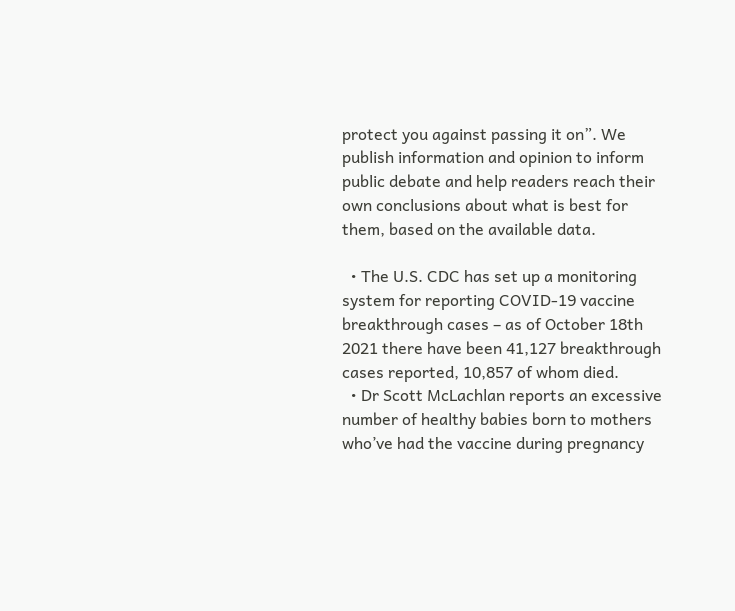protect you against passing it on”. We publish information and opinion to inform public debate and help readers reach their own conclusions about what is best for them, based on the available data.

  • The U.S. CDC has set up a monitoring system for reporting COVID-19 vaccine breakthrough cases – as of October 18th 2021 there have been 41,127 breakthrough cases reported, 10,857 of whom died.
  • Dr Scott McLachlan reports an excessive number of healthy babies born to mothers who’ve had the vaccine during pregnancy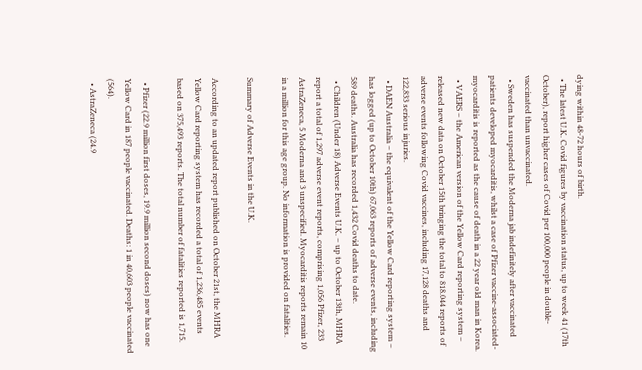dying within 48-72 hours of birth.
  • The latest U.K. Covid figures by vaccination status, up to week 41 (17th October), report higher cases of Covid per 100,000 people in double-vaccinated than unvaccinated.
  • Sweden has suspended the Moderna jab indefinitely after vaccinated patients developed myocarditis, whilst a case of Pfizer vaccine-associated-myocarditis is reported as the cause of death in a 22 year old man in Korea.
  • VAERS – the American version of the Yellow Card reporting system – released new data on October 15th bringing the total to 818.044 reports of adverse events following Covid vaccines, including 17,128 deaths and 122,833 serious injuries.
  • DAEN Australia – the equivalent of the Yellow Card reporting system – has logged (up to October 10th) 67,063 reports of adverse events, including 589 deaths. Australia has recorded 1,432 Covid deaths to date.
  • Children (Under 18) Adverse Events U.K. – up to October 13th, MHRA report a total of 1,297 adverse event reports, comprising 1,056 Pfizer, 233 AstraZeneca, 5 Moderna and 3 unspecified. Myocarditis reports remain 10 in a million for this age group. No information is provided on fatalities.

Summary of Adverse Events in the U.K.

According to an updated report published on October 21st, the MHRA Yellow Card reporting system has recorded a total of 1,236,485 events based on 375,493 reports. The total number of fatalities reported is 1,715.

  • Pfizer (22.9 million first doses, 19.9 million second doses) now has one Yellow Card in 187 people vaccinated. Deaths: 1 in 40,603 people vaccinated (564).
  • AstraZeneca (24.9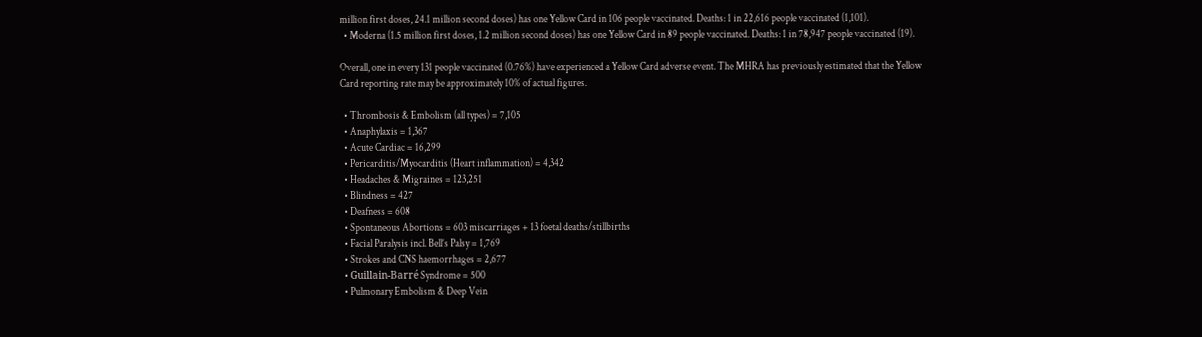million first doses, 24.1 million second doses) has one Yellow Card in 106 people vaccinated. Deaths: 1 in 22,616 people vaccinated (1,101).
  • Moderna (1.5 million first doses, 1.2 million second doses) has one Yellow Card in 89 people vaccinated. Deaths: 1 in 78,947 people vaccinated (19).

Overall, one in every 131 people vaccinated (0.76%) have experienced a Yellow Card adverse event. The MHRA has previously estimated that the Yellow Card reporting rate may be approximately 10% of actual figures.

  • Thrombosis & Embolism (all types) = 7,105
  • Anaphylaxis = 1,367
  • Acute Cardiac = 16,299
  • Pericarditis/Myocarditis (Heart inflammation) = 4,342
  • Headaches & Migraines = 123,251
  • Blindness = 427
  • Deafness = 608
  • Spontaneous Abortions = 603 miscarriages + 13 foetal deaths/stillbirths
  • Facial Paralysis incl. Bell’s Palsy = 1,769
  • Strokes and CNS haemorrhages = 2,677
  • Guillain-Barré Syndrome = 500
  • Pulmonary Embolism & Deep Vein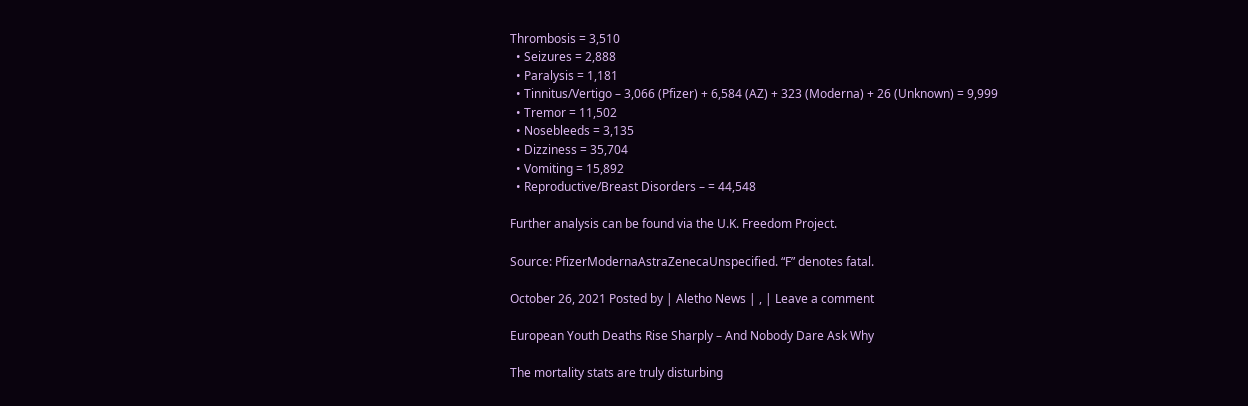Thrombosis = 3,510
  • Seizures = 2,888
  • Paralysis = 1,181
  • Tinnitus/Vertigo – 3,066 (Pfizer) + 6,584 (AZ) + 323 (Moderna) + 26 (Unknown) = 9,999
  • Tremor = 11,502
  • Nosebleeds = 3,135
  • Dizziness = 35,704
  • Vomiting = 15,892
  • Reproductive/Breast Disorders – = 44,548

Further analysis can be found via the U.K. Freedom Project.

Source: PfizerModernaAstraZenecaUnspecified. “F” denotes fatal.

October 26, 2021 Posted by | Aletho News | , | Leave a comment

European Youth Deaths Rise Sharply – And Nobody Dare Ask Why

The mortality stats are truly disturbing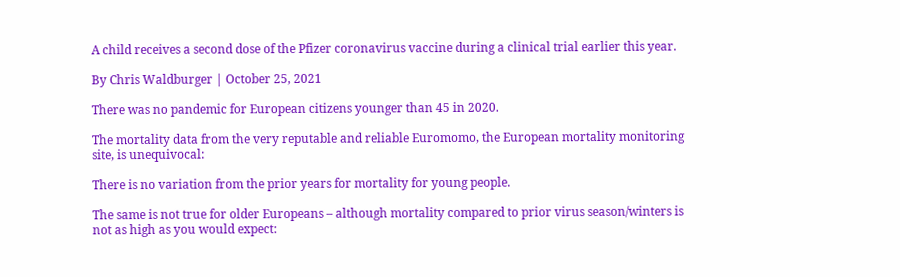A child receives a second dose of the Pfizer coronavirus vaccine during a clinical trial earlier this year.

By Chris Waldburger | October 25, 2021

There was no pandemic for European citizens younger than 45 in 2020.

The mortality data from the very reputable and reliable Euromomo, the European mortality monitoring site, is unequivocal:

There is no variation from the prior years for mortality for young people.

The same is not true for older Europeans – although mortality compared to prior virus season/winters is not as high as you would expect: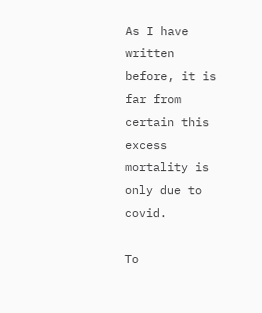As I have written before, it is far from certain this excess mortality is only due to covid.

To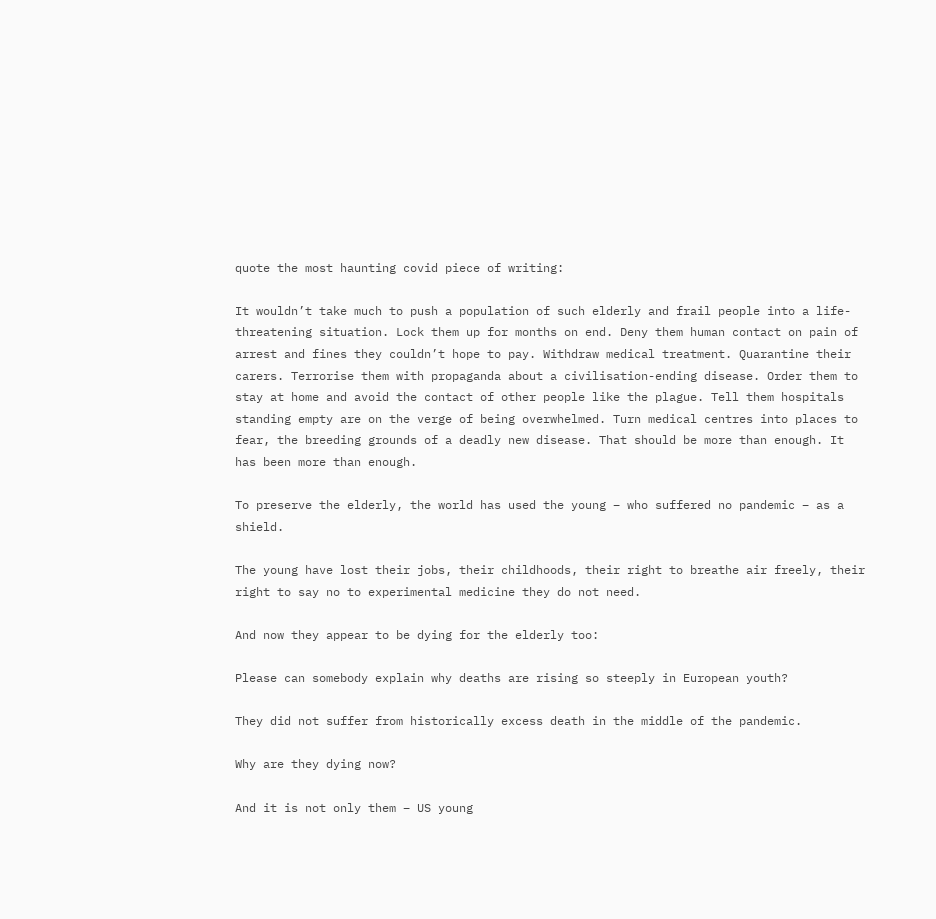quote the most haunting covid piece of writing:

It wouldn’t take much to push a population of such elderly and frail people into a life-threatening situation. Lock them up for months on end. Deny them human contact on pain of arrest and fines they couldn’t hope to pay. Withdraw medical treatment. Quarantine their carers. Terrorise them with propaganda about a civilisation-ending disease. Order them to stay at home and avoid the contact of other people like the plague. Tell them hospitals standing empty are on the verge of being overwhelmed. Turn medical centres into places to fear, the breeding grounds of a deadly new disease. That should be more than enough. It has been more than enough.

To preserve the elderly, the world has used the young – who suffered no pandemic – as a shield.

The young have lost their jobs, their childhoods, their right to breathe air freely, their right to say no to experimental medicine they do not need.

And now they appear to be dying for the elderly too:

Please can somebody explain why deaths are rising so steeply in European youth?

They did not suffer from historically excess death in the middle of the pandemic.

Why are they dying now?

And it is not only them – US young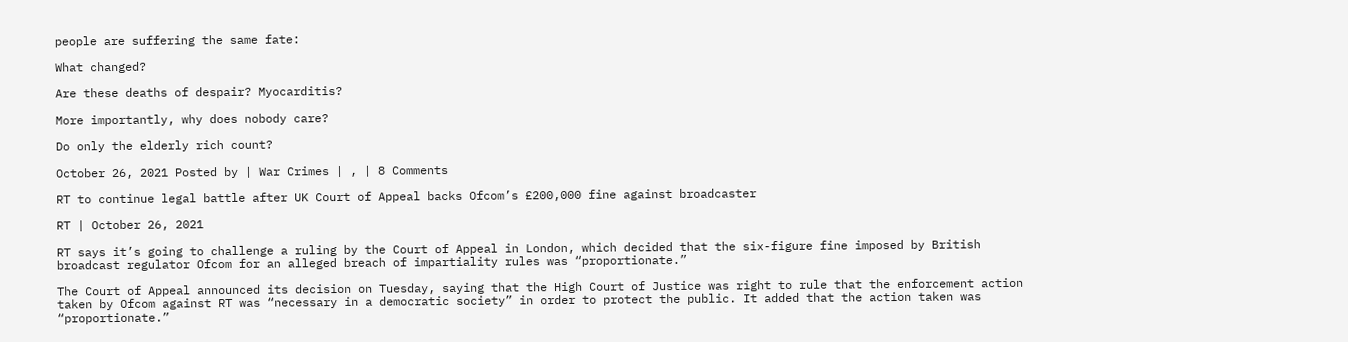people are suffering the same fate:

What changed?

Are these deaths of despair? Myocarditis?

More importantly, why does nobody care?

Do only the elderly rich count?

October 26, 2021 Posted by | War Crimes | , | 8 Comments

RT to continue legal battle after UK Court of Appeal backs Ofcom’s £200,000 fine against broadcaster

RT | October 26, 2021

RT says it’s going to challenge a ruling by the Court of Appeal in London, which decided that the six-figure fine imposed by British broadcast regulator Ofcom for an alleged breach of impartiality rules was “proportionate.”

The Court of Appeal announced its decision on Tuesday, saying that the High Court of Justice was right to rule that the enforcement action taken by Ofcom against RT was “necessary in a democratic society” in order to protect the public. It added that the action taken was “proportionate.”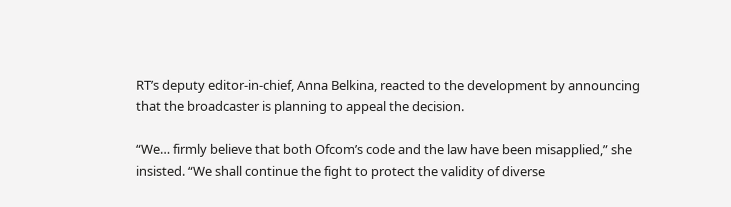RT’s deputy editor-in-chief, Anna Belkina, reacted to the development by announcing that the broadcaster is planning to appeal the decision.

“We… firmly believe that both Ofcom’s code and the law have been misapplied,” she insisted. “We shall continue the fight to protect the validity of diverse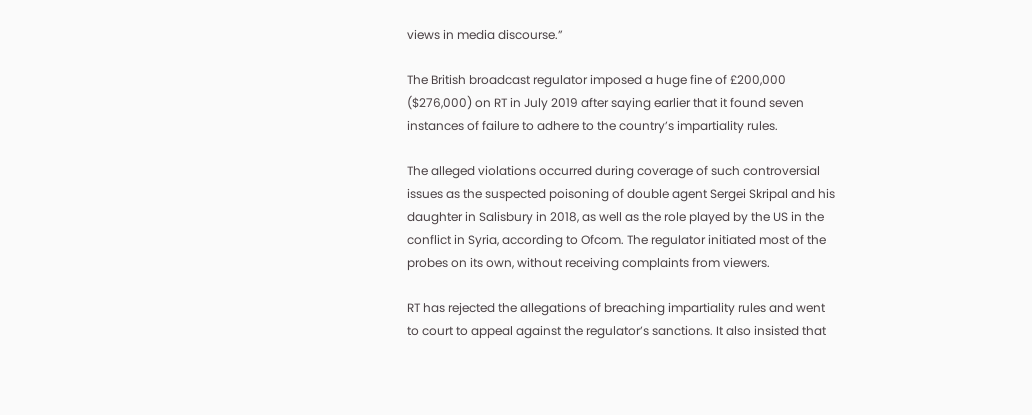views in media discourse.”

The British broadcast regulator imposed a huge fine of £200,000 ($276,000) on RT in July 2019 after saying earlier that it found seven instances of failure to adhere to the country’s impartiality rules.

The alleged violations occurred during coverage of such controversial issues as the suspected poisoning of double agent Sergei Skripal and his daughter in Salisbury in 2018, as well as the role played by the US in the conflict in Syria, according to Ofcom. The regulator initiated most of the probes on its own, without receiving complaints from viewers.

RT has rejected the allegations of breaching impartiality rules and went to court to appeal against the regulator’s sanctions. It also insisted that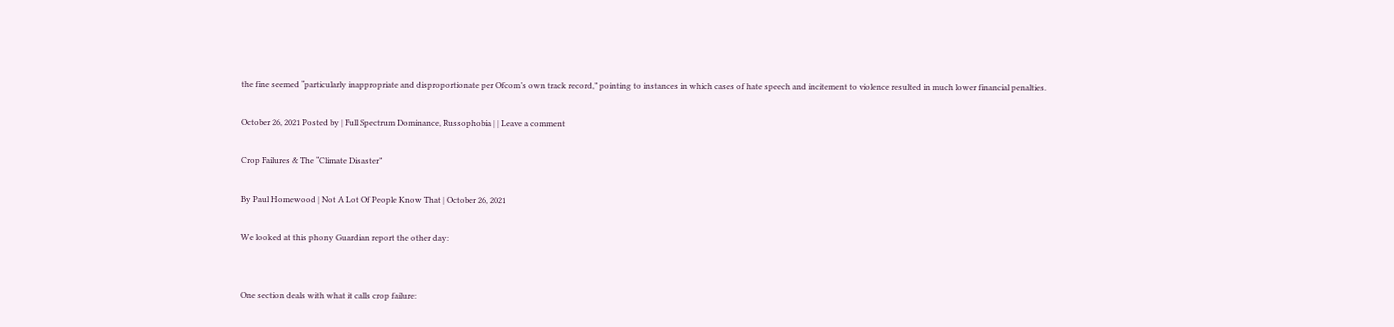the fine seemed “particularly inappropriate and disproportionate per Ofcom’s own track record,” pointing to instances in which cases of hate speech and incitement to violence resulted in much lower financial penalties.

October 26, 2021 Posted by | Full Spectrum Dominance, Russophobia | | Leave a comment

Crop Failures & The “Climate Disaster”

By Paul Homewood | Not A Lot Of People Know That | October 26, 2021

We looked at this phony Guardian report the other day:


One section deals with what it calls crop failure: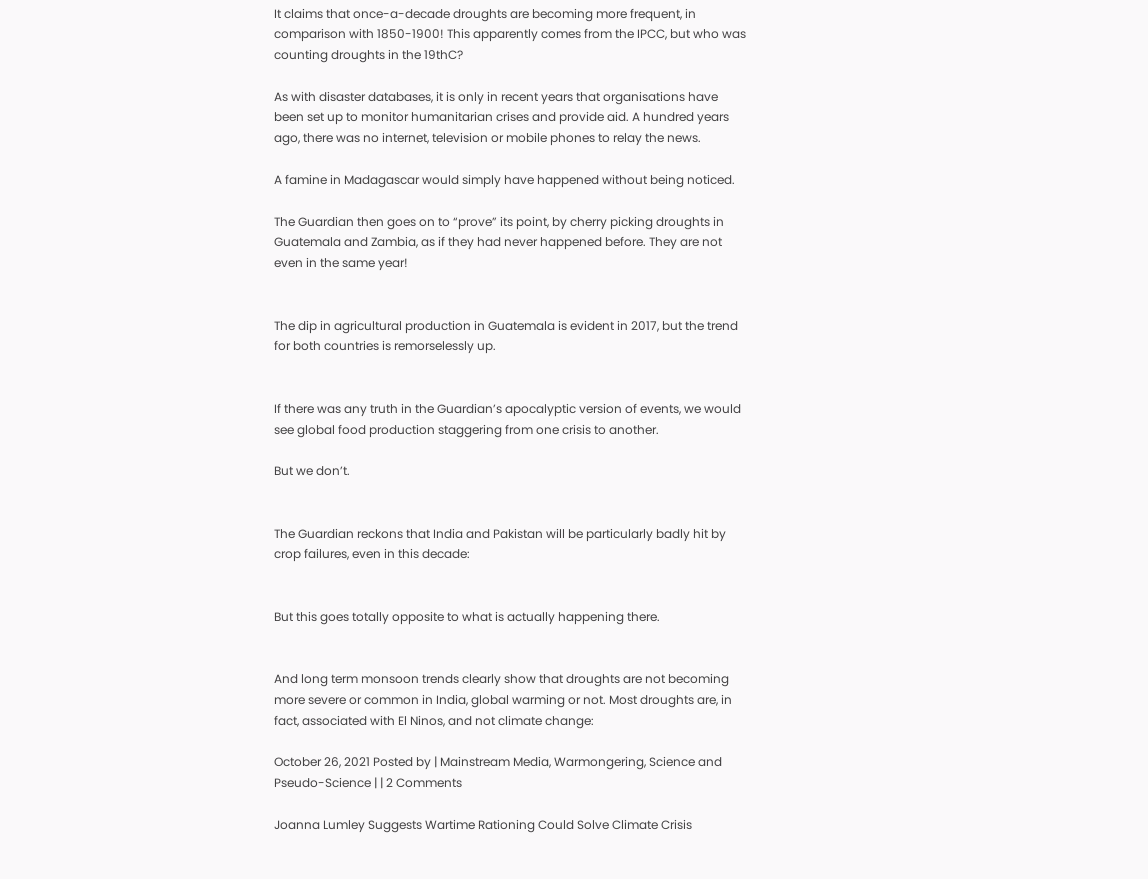It claims that once-a-decade droughts are becoming more frequent, in comparison with 1850-1900! This apparently comes from the IPCC, but who was counting droughts in the 19thC?

As with disaster databases, it is only in recent years that organisations have been set up to monitor humanitarian crises and provide aid. A hundred years ago, there was no internet, television or mobile phones to relay the news.

A famine in Madagascar would simply have happened without being noticed.

The Guardian then goes on to “prove” its point, by cherry picking droughts in Guatemala and Zambia, as if they had never happened before. They are not even in the same year!


The dip in agricultural production in Guatemala is evident in 2017, but the trend for both countries is remorselessly up.


If there was any truth in the Guardian’s apocalyptic version of events, we would see global food production staggering from one crisis to another.

But we don’t.


The Guardian reckons that India and Pakistan will be particularly badly hit by crop failures, even in this decade:


But this goes totally opposite to what is actually happening there.


And long term monsoon trends clearly show that droughts are not becoming more severe or common in India, global warming or not. Most droughts are, in fact, associated with El Ninos, and not climate change:

October 26, 2021 Posted by | Mainstream Media, Warmongering, Science and Pseudo-Science | | 2 Comments

Joanna Lumley Suggests Wartime Rationing Could Solve Climate Crisis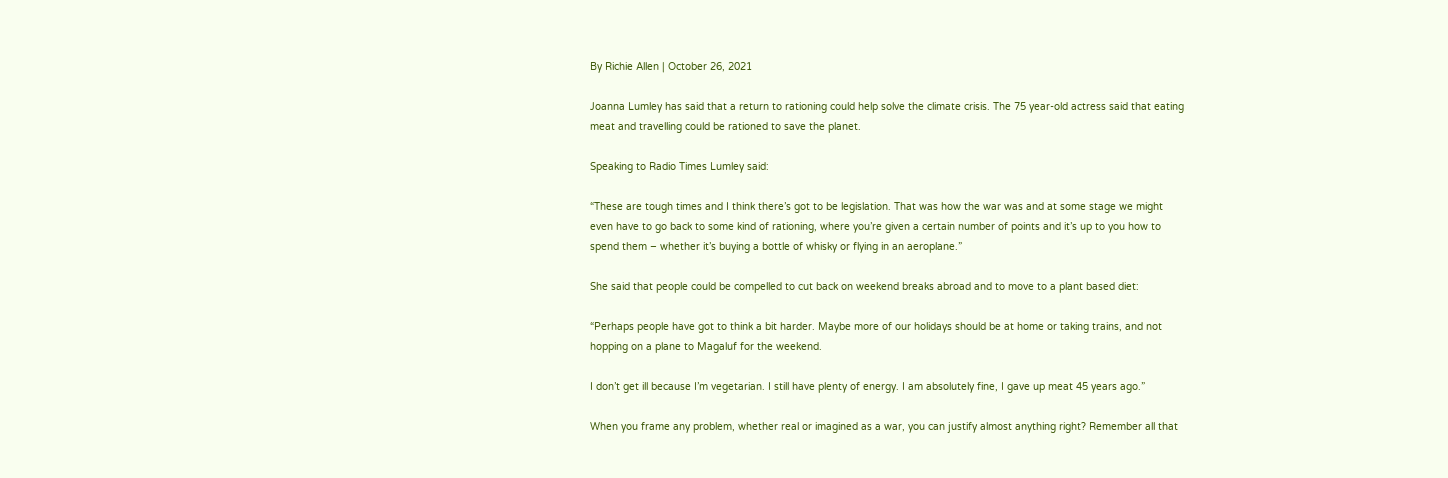By Richie Allen | October 26, 2021

Joanna Lumley has said that a return to rationing could help solve the climate crisis. The 75 year-old actress said that eating meat and travelling could be rationed to save the planet.

Speaking to Radio Times Lumley said:

“These are tough times and I think there’s got to be legislation. That was how the war was and at some stage we might even have to go back to some kind of rationing, where you’re given a certain number of points and it’s up to you how to spend them – whether it’s buying a bottle of whisky or flying in an aeroplane.”

She said that people could be compelled to cut back on weekend breaks abroad and to move to a plant based diet:

“Perhaps people have got to think a bit harder. Maybe more of our holidays should be at home or taking trains, and not hopping on a plane to Magaluf for the weekend.

I don’t get ill because I’m vegetarian. I still have plenty of energy. I am absolutely fine, I gave up meat 45 years ago.”

When you frame any problem, whether real or imagined as a war, you can justify almost anything right? Remember all that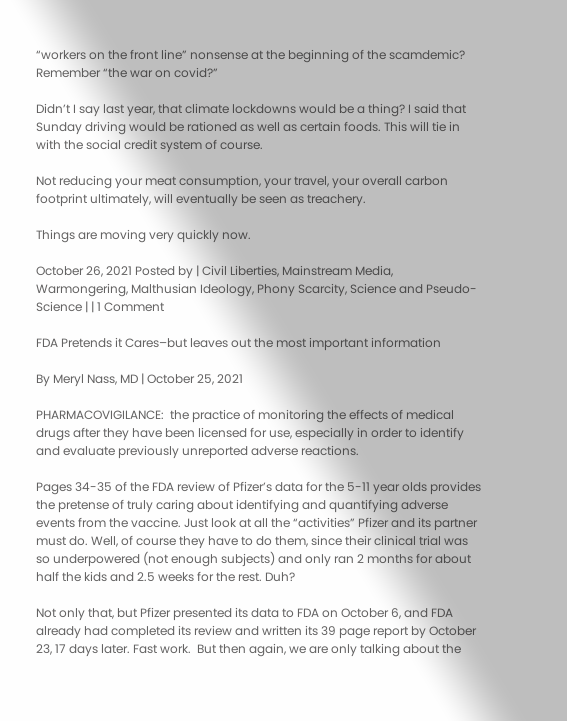“workers on the front line” nonsense at the beginning of the scamdemic? Remember “the war on covid?”

Didn’t I say last year, that climate lockdowns would be a thing? I said that Sunday driving would be rationed as well as certain foods. This will tie in with the social credit system of course.

Not reducing your meat consumption, your travel, your overall carbon footprint ultimately, will eventually be seen as treachery.

Things are moving very quickly now.

October 26, 2021 Posted by | Civil Liberties, Mainstream Media, Warmongering, Malthusian Ideology, Phony Scarcity, Science and Pseudo-Science | | 1 Comment

FDA Pretends it Cares–but leaves out the most important information

By Meryl Nass, MD | October 25, 2021

PHARMACOVIGILANCE:  the practice of monitoring the effects of medical drugs after they have been licensed for use, especially in order to identify and evaluate previously unreported adverse reactions.

Pages 34-35 of the FDA review of Pfizer’s data for the 5-11 year olds provides the pretense of truly caring about identifying and quantifying adverse events from the vaccine. Just look at all the “activities” Pfizer and its partner must do. Well, of course they have to do them, since their clinical trial was so underpowered (not enough subjects) and only ran 2 months for about half the kids and 2.5 weeks for the rest. Duh?

Not only that, but Pfizer presented its data to FDA on October 6, and FDA already had completed its review and written its 39 page report by October 23, 17 days later. Fast work.  But then again, we are only talking about the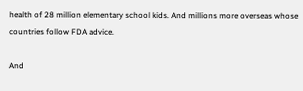health of 28 million elementary school kids. And millions more overseas whose countries follow FDA advice.

And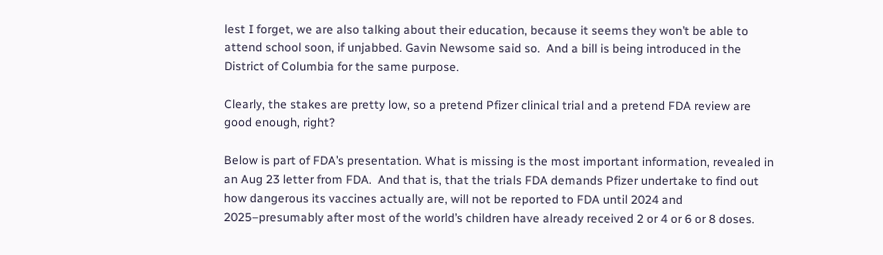lest I forget, we are also talking about their education, because it seems they won’t be able to attend school soon, if unjabbed. Gavin Newsome said so.  And a bill is being introduced in the District of Columbia for the same purpose.

Clearly, the stakes are pretty low, so a pretend Pfizer clinical trial and a pretend FDA review are good enough, right?

Below is part of FDA’s presentation. What is missing is the most important information, revealed in an Aug 23 letter from FDA.  And that is, that the trials FDA demands Pfizer undertake to find out how dangerous its vaccines actually are, will not be reported to FDA until 2024 and 2025–presumably after most of the world’s children have already received 2 or 4 or 6 or 8 doses.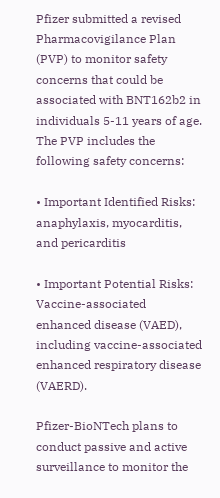Pfizer submitted a revised Pharmacovigilance Plan (PVP) to monitor safety concerns that could be associated with BNT162b2 in individuals 5-11 years of age. The PVP includes the following safety concerns:

• Important Identified Risks: anaphylaxis, myocarditis, and pericarditis

• Important Potential Risks: Vaccine-associated enhanced disease (VAED), including vaccine-associated enhanced respiratory disease (VAERD).

Pfizer-BioNTech plans to conduct passive and active surveillance to monitor the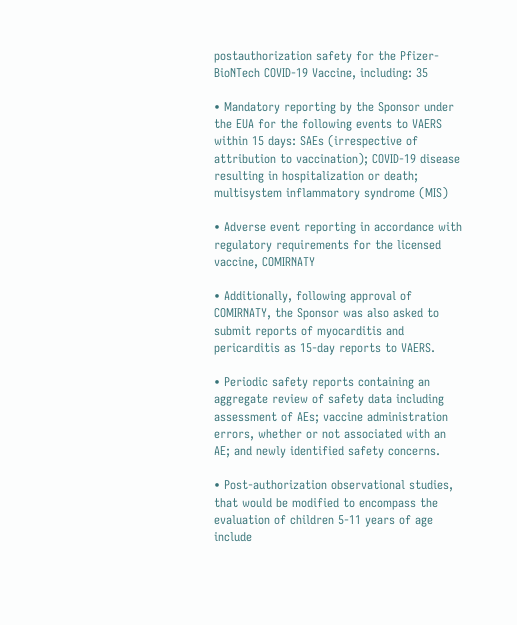postauthorization safety for the Pfizer-BioNTech COVID-19 Vaccine, including: 35

• Mandatory reporting by the Sponsor under the EUA for the following events to VAERS within 15 days: SAEs (irrespective of attribution to vaccination); COVID-19 disease resulting in hospitalization or death; multisystem inflammatory syndrome (MIS)

• Adverse event reporting in accordance with regulatory requirements for the licensed vaccine, COMIRNATY

• Additionally, following approval of COMIRNATY, the Sponsor was also asked to submit reports of myocarditis and pericarditis as 15-day reports to VAERS.

• Periodic safety reports containing an aggregate review of safety data including assessment of AEs; vaccine administration errors, whether or not associated with an AE; and newly identified safety concerns.

• Post-authorization observational studies, that would be modified to encompass the evaluation of children 5-11 years of age include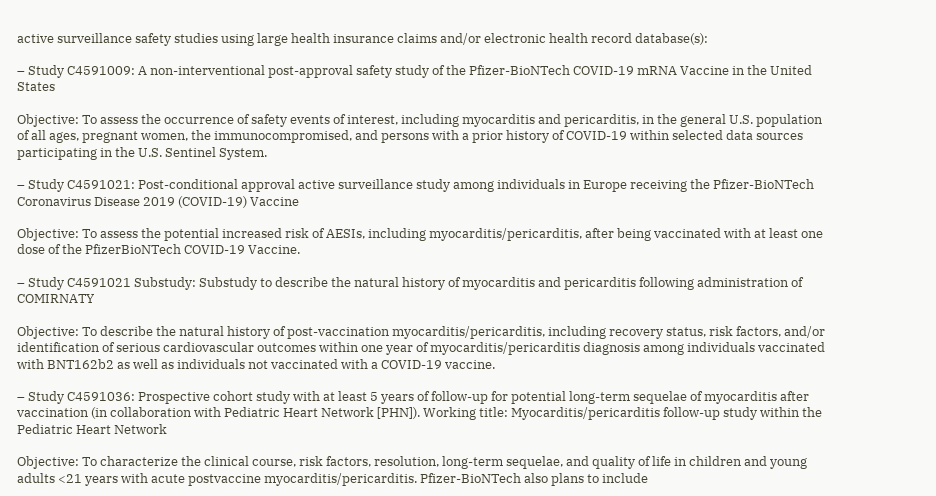active surveillance safety studies using large health insurance claims and/or electronic health record database(s):

– Study C4591009: A non-interventional post-approval safety study of the Pfizer-BioNTech COVID-19 mRNA Vaccine in the United States

Objective: To assess the occurrence of safety events of interest, including myocarditis and pericarditis, in the general U.S. population of all ages, pregnant women, the immunocompromised, and persons with a prior history of COVID-19 within selected data sources participating in the U.S. Sentinel System.

– Study C4591021: Post-conditional approval active surveillance study among individuals in Europe receiving the Pfizer-BioNTech Coronavirus Disease 2019 (COVID-19) Vaccine

Objective: To assess the potential increased risk of AESIs, including myocarditis/pericarditis, after being vaccinated with at least one dose of the PfizerBioNTech COVID-19 Vaccine.

– Study C4591021 Substudy: Substudy to describe the natural history of myocarditis and pericarditis following administration of COMIRNATY

Objective: To describe the natural history of post-vaccination myocarditis/pericarditis, including recovery status, risk factors, and/or identification of serious cardiovascular outcomes within one year of myocarditis/pericarditis diagnosis among individuals vaccinated with BNT162b2 as well as individuals not vaccinated with a COVID-19 vaccine.

– Study C4591036: Prospective cohort study with at least 5 years of follow-up for potential long-term sequelae of myocarditis after vaccination (in collaboration with Pediatric Heart Network [PHN]). Working title: Myocarditis/pericarditis follow-up study within the Pediatric Heart Network

Objective: To characterize the clinical course, risk factors, resolution, long-term sequelae, and quality of life in children and young adults <21 years with acute postvaccine myocarditis/pericarditis. Pfizer-BioNTech also plans to include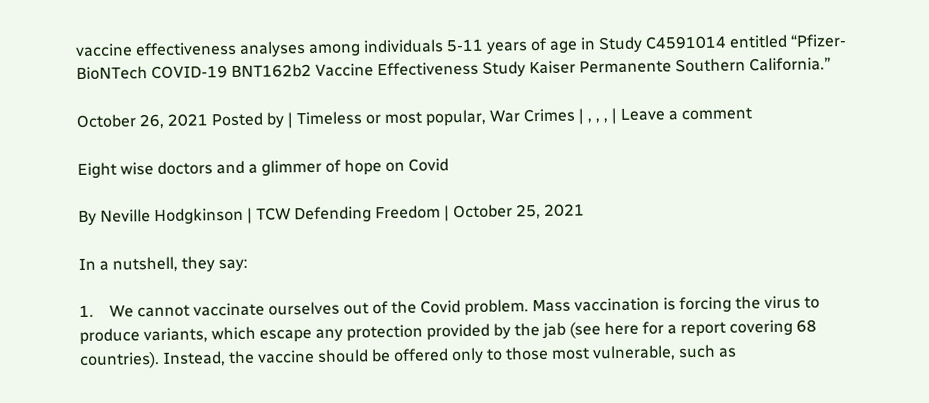vaccine effectiveness analyses among individuals 5-11 years of age in Study C4591014 entitled “Pfizer-BioNTech COVID-19 BNT162b2 Vaccine Effectiveness Study Kaiser Permanente Southern California.”

October 26, 2021 Posted by | Timeless or most popular, War Crimes | , , , | Leave a comment

Eight wise doctors and a glimmer of hope on Covid

By Neville Hodgkinson | TCW Defending Freedom | October 25, 2021

In a nutshell, they say:

1.    We cannot vaccinate ourselves out of the Covid problem. Mass vaccination is forcing the virus to produce variants, which escape any protection provided by the jab (see here for a report covering 68 countries). Instead, the vaccine should be offered only to those most vulnerable, such as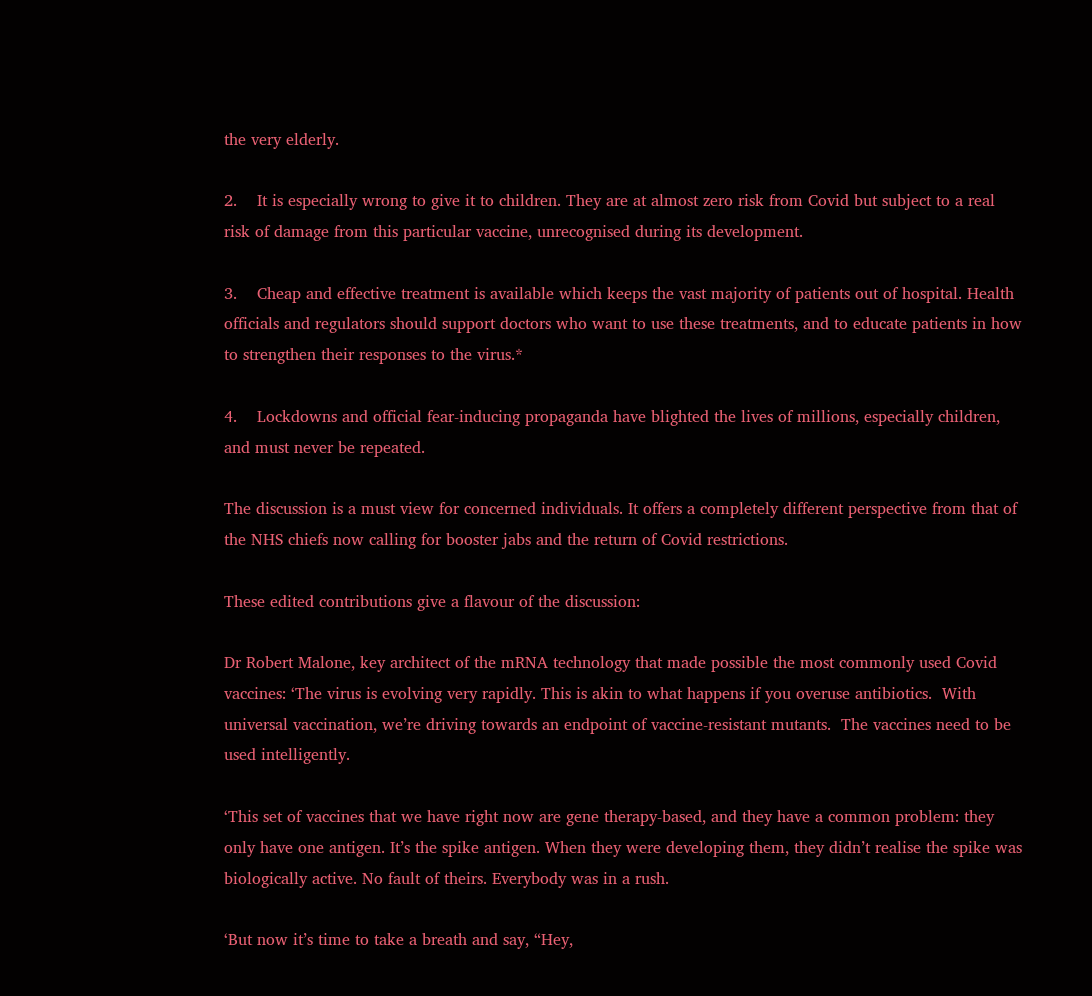the very elderly.

2.    It is especially wrong to give it to children. They are at almost zero risk from Covid but subject to a real risk of damage from this particular vaccine, unrecognised during its development.

3.    Cheap and effective treatment is available which keeps the vast majority of patients out of hospital. Health officials and regulators should support doctors who want to use these treatments, and to educate patients in how to strengthen their responses to the virus.*

4.    Lockdowns and official fear-inducing propaganda have blighted the lives of millions, especially children, and must never be repeated.

The discussion is a must view for concerned individuals. It offers a completely different perspective from that of the NHS chiefs now calling for booster jabs and the return of Covid restrictions.

These edited contributions give a flavour of the discussion:

Dr Robert Malone, key architect of the mRNA technology that made possible the most commonly used Covid vaccines: ‘The virus is evolving very rapidly. This is akin to what happens if you overuse antibiotics.  With universal vaccination, we’re driving towards an endpoint of vaccine-resistant mutants.  The vaccines need to be used intelligently.

‘This set of vaccines that we have right now are gene therapy-based, and they have a common problem: they only have one antigen. It’s the spike antigen. When they were developing them, they didn’t realise the spike was biologically active. No fault of theirs. Everybody was in a rush.

‘But now it’s time to take a breath and say, “Hey,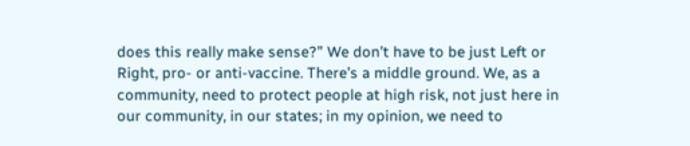does this really make sense?” We don’t have to be just Left or Right, pro- or anti-vaccine. There’s a middle ground. We, as a community, need to protect people at high risk, not just here in our community, in our states; in my opinion, we need to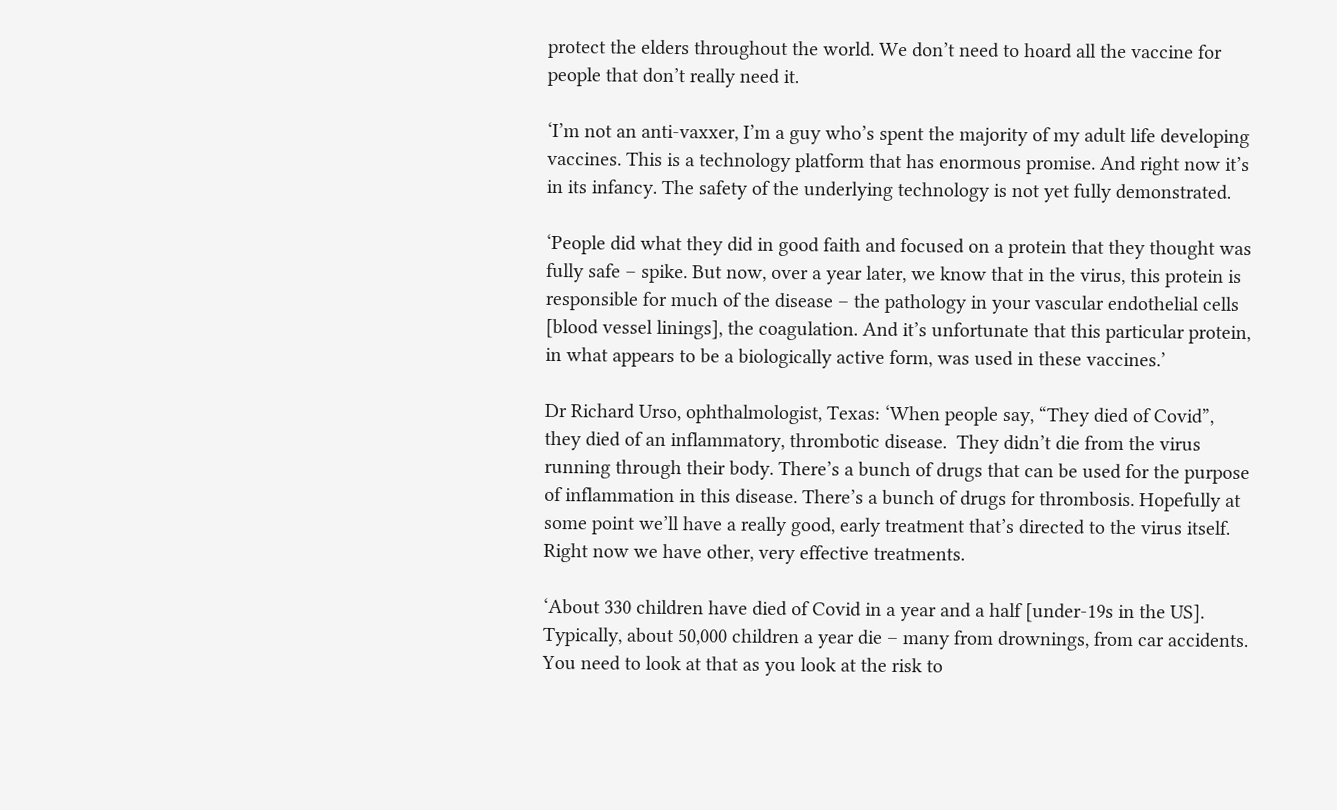protect the elders throughout the world. We don’t need to hoard all the vaccine for people that don’t really need it.

‘I’m not an anti-vaxxer, I’m a guy who’s spent the majority of my adult life developing vaccines. This is a technology platform that has enormous promise. And right now it’s in its infancy. The safety of the underlying technology is not yet fully demonstrated.

‘People did what they did in good faith and focused on a protein that they thought was fully safe – spike. But now, over a year later, we know that in the virus, this protein is responsible for much of the disease – the pathology in your vascular endothelial cells [blood vessel linings], the coagulation. And it’s unfortunate that this particular protein, in what appears to be a biologically active form, was used in these vaccines.’

Dr Richard Urso, ophthalmologist, Texas: ‘When people say, “They died of Covid”, they died of an inflammatory, thrombotic disease.  They didn’t die from the virus running through their body. There’s a bunch of drugs that can be used for the purpose of inflammation in this disease. There’s a bunch of drugs for thrombosis. Hopefully at some point we’ll have a really good, early treatment that’s directed to the virus itself. Right now we have other, very effective treatments.

‘About 330 children have died of Covid in a year and a half [under-19s in the US]. Typically, about 50,000 children a year die – many from drownings, from car accidents. You need to look at that as you look at the risk to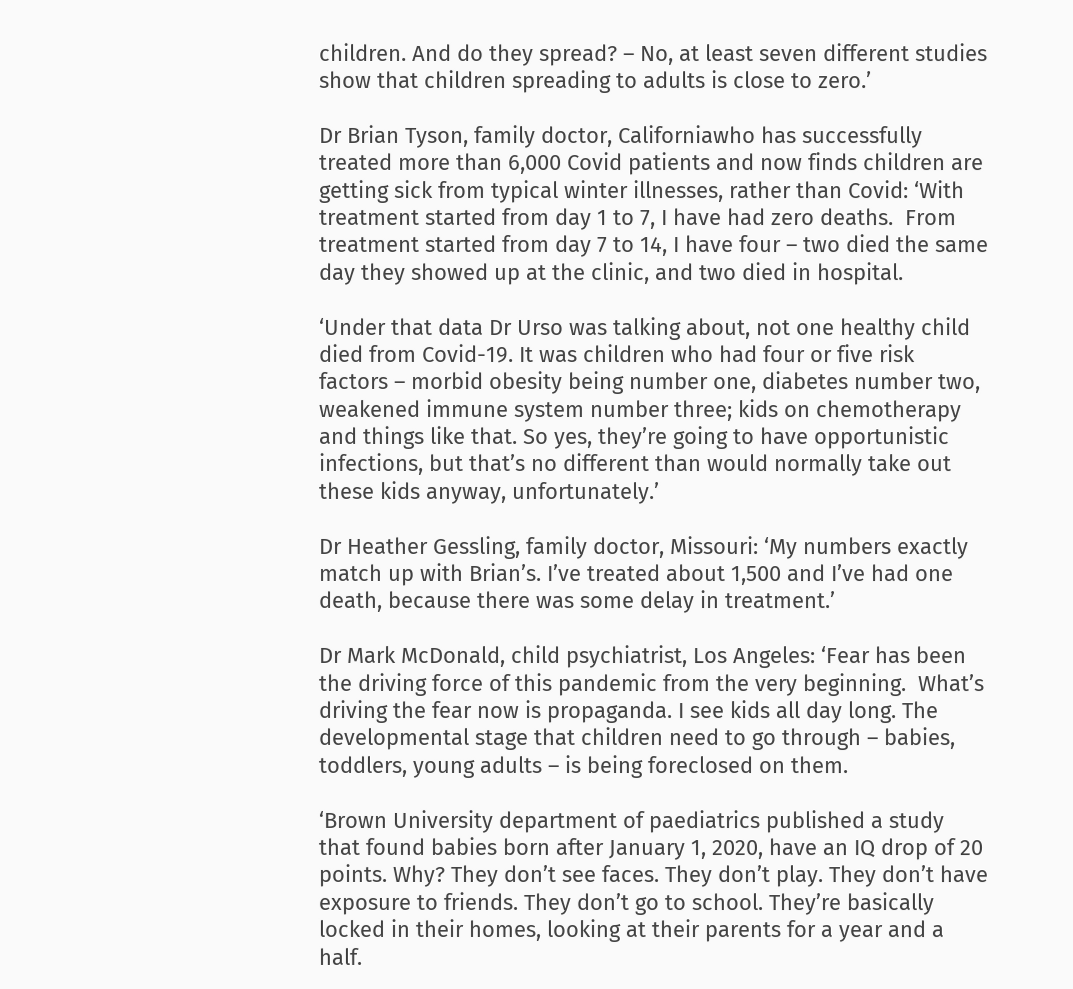children. And do they spread? – No, at least seven different studies show that children spreading to adults is close to zero.’

Dr Brian Tyson, family doctor, Californiawho has successfully treated more than 6,000 Covid patients and now finds children are getting sick from typical winter illnesses, rather than Covid: ‘With treatment started from day 1 to 7, I have had zero deaths.  From treatment started from day 7 to 14, I have four – two died the same day they showed up at the clinic, and two died in hospital.

‘Under that data Dr Urso was talking about, not one healthy child died from Covid-19. It was children who had four or five risk factors – morbid obesity being number one, diabetes number two, weakened immune system number three; kids on chemotherapy and things like that. So yes, they’re going to have opportunistic infections, but that’s no different than would normally take out these kids anyway, unfortunately.’

Dr Heather Gessling, family doctor, Missouri: ‘My numbers exactly match up with Brian’s. I’ve treated about 1,500 and I’ve had one death, because there was some delay in treatment.’

Dr Mark McDonald, child psychiatrist, Los Angeles: ‘Fear has been the driving force of this pandemic from the very beginning.  What’s driving the fear now is propaganda. I see kids all day long. The developmental stage that children need to go through – babies, toddlers, young adults – is being foreclosed on them.

‘Brown University department of paediatrics published a study that found babies born after January 1, 2020, have an IQ drop of 20 points. Why? They don’t see faces. They don’t play. They don’t have exposure to friends. They don’t go to school. They’re basically locked in their homes, looking at their parents for a year and a half.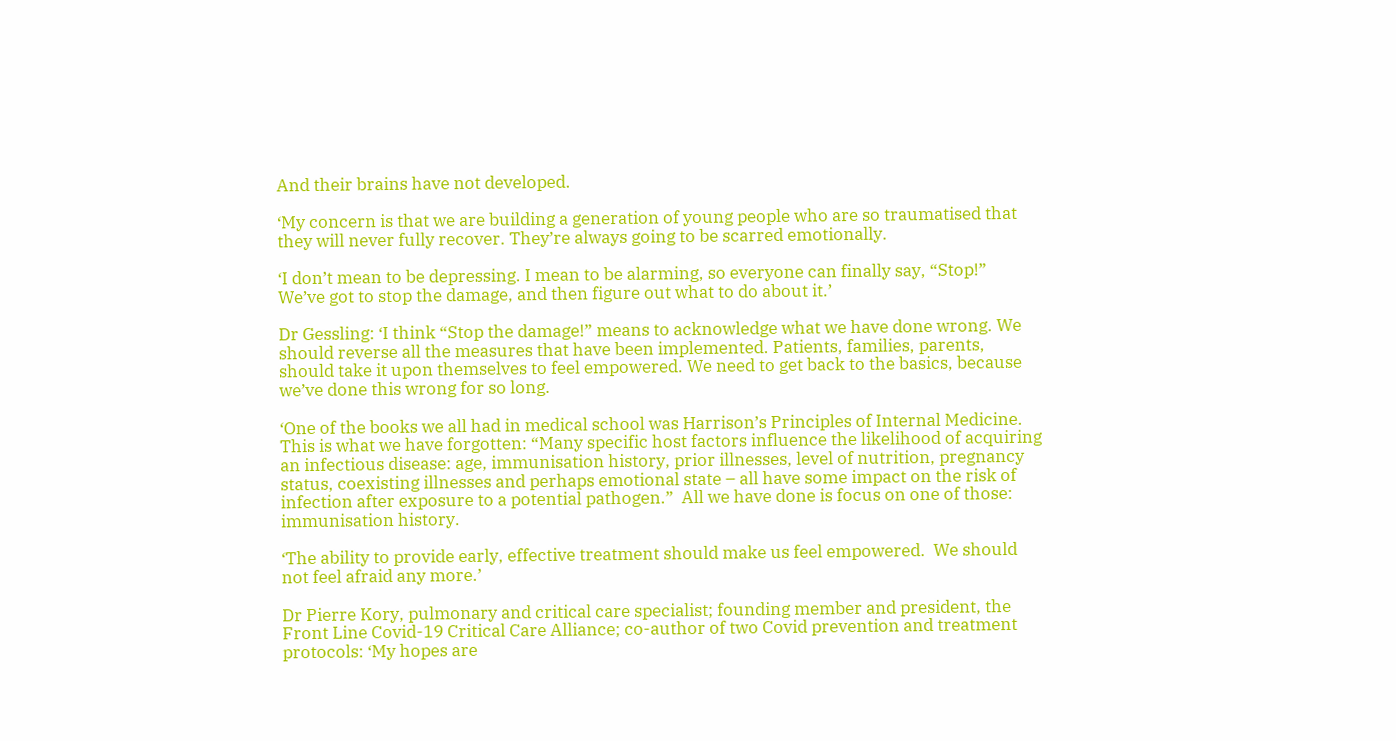And their brains have not developed.

‘My concern is that we are building a generation of young people who are so traumatised that they will never fully recover. They’re always going to be scarred emotionally.

‘I don’t mean to be depressing. I mean to be alarming, so everyone can finally say, “Stop!”  We’ve got to stop the damage, and then figure out what to do about it.’

Dr Gessling: ‘I think “Stop the damage!” means to acknowledge what we have done wrong. We should reverse all the measures that have been implemented. Patients, families, parents, should take it upon themselves to feel empowered. We need to get back to the basics, because we’ve done this wrong for so long.

‘One of the books we all had in medical school was Harrison’s Principles of Internal Medicine. This is what we have forgotten: “Many specific host factors influence the likelihood of acquiring an infectious disease: age, immunisation history, prior illnesses, level of nutrition, pregnancy status, coexisting illnesses and perhaps emotional state – all have some impact on the risk of infection after exposure to a potential pathogen.”  All we have done is focus on one of those: immunisation history.

‘The ability to provide early, effective treatment should make us feel empowered.  We should not feel afraid any more.’

Dr Pierre Kory, pulmonary and critical care specialist; founding member and president, the Front Line Covid-19 Critical Care Alliance; co-author of two Covid prevention and treatment protocols: ‘My hopes are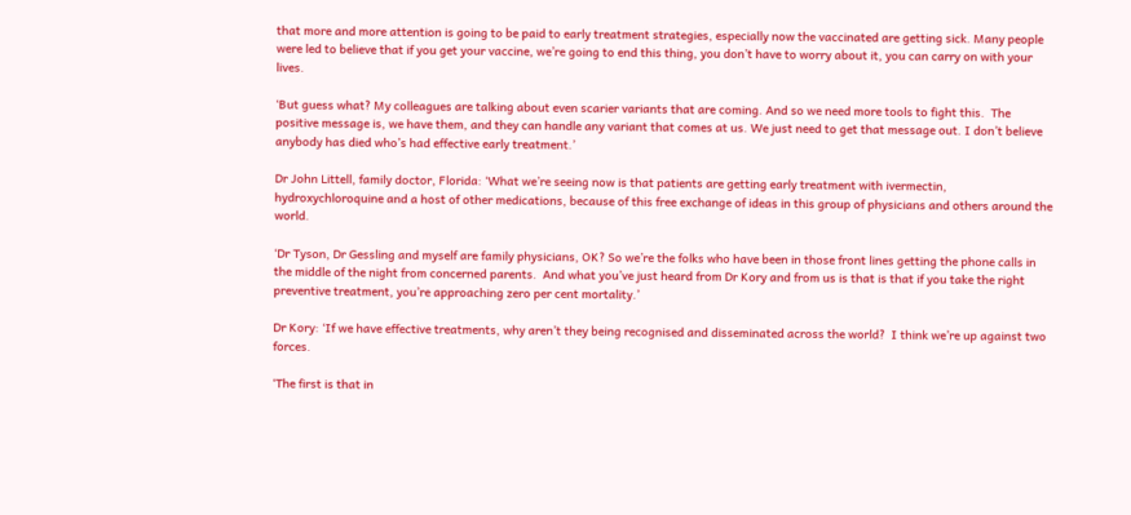that more and more attention is going to be paid to early treatment strategies, especially now the vaccinated are getting sick. Many people were led to believe that if you get your vaccine, we’re going to end this thing, you don’t have to worry about it, you can carry on with your lives.

‘But guess what? My colleagues are talking about even scarier variants that are coming. And so we need more tools to fight this.  The positive message is, we have them, and they can handle any variant that comes at us. We just need to get that message out. I don’t believe anybody has died who’s had effective early treatment.’

Dr John Littell, family doctor, Florida: ‘What we’re seeing now is that patients are getting early treatment with ivermectin, hydroxychloroquine and a host of other medications, because of this free exchange of ideas in this group of physicians and others around the world.

‘Dr Tyson, Dr Gessling and myself are family physicians, OK? So we’re the folks who have been in those front lines getting the phone calls in the middle of the night from concerned parents.  And what you’ve just heard from Dr Kory and from us is that is that if you take the right preventive treatment, you’re approaching zero per cent mortality.’

Dr Kory: ‘If we have effective treatments, why aren’t they being recognised and disseminated across the world?  I think we’re up against two forces.

‘The first is that in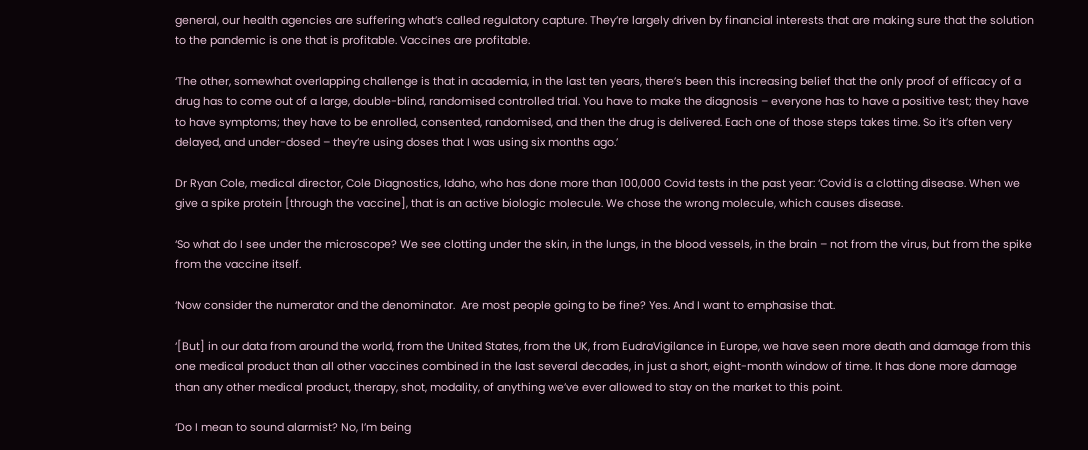general, our health agencies are suffering what’s called regulatory capture. They’re largely driven by financial interests that are making sure that the solution to the pandemic is one that is profitable. Vaccines are profitable.

‘The other, somewhat overlapping challenge is that in academia, in the last ten years, there’s been this increasing belief that the only proof of efficacy of a drug has to come out of a large, double-blind, randomised controlled trial. You have to make the diagnosis – everyone has to have a positive test; they have to have symptoms; they have to be enrolled, consented, randomised, and then the drug is delivered. Each one of those steps takes time. So it’s often very delayed, and under-dosed – they’re using doses that I was using six months ago.’

Dr Ryan Cole, medical director, Cole Diagnostics, Idaho, who has done more than 100,000 Covid tests in the past year: ‘Covid is a clotting disease. When we give a spike protein [through the vaccine], that is an active biologic molecule. We chose the wrong molecule, which causes disease.

‘So what do I see under the microscope? We see clotting under the skin, in the lungs, in the blood vessels, in the brain – not from the virus, but from the spike from the vaccine itself.

‘Now consider the numerator and the denominator.  Are most people going to be fine? Yes. And I want to emphasise that.

‘[But] in our data from around the world, from the United States, from the UK, from EudraVigilance in Europe, we have seen more death and damage from this one medical product than all other vaccines combined in the last several decades, in just a short, eight-month window of time. It has done more damage than any other medical product, therapy, shot, modality, of anything we’ve ever allowed to stay on the market to this point.

‘Do I mean to sound alarmist? No, I’m being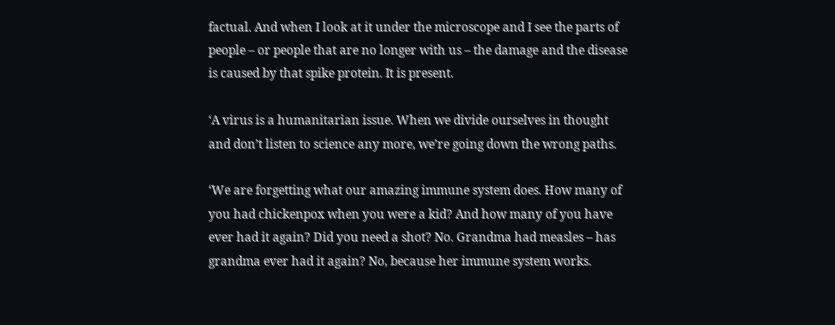factual. And when I look at it under the microscope and I see the parts of people – or people that are no longer with us – the damage and the disease is caused by that spike protein. It is present.

‘A virus is a humanitarian issue. When we divide ourselves in thought and don’t listen to science any more, we’re going down the wrong paths.

‘We are forgetting what our amazing immune system does. How many of you had chickenpox when you were a kid? And how many of you have ever had it again? Did you need a shot? No. Grandma had measles – has grandma ever had it again? No, because her immune system works.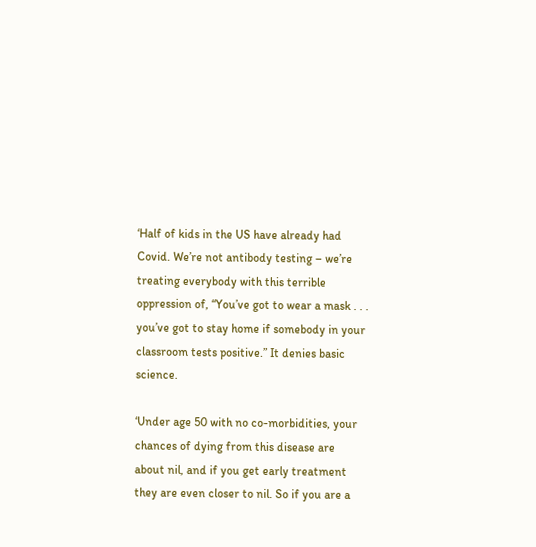‘Half of kids in the US have already had Covid. We’re not antibody testing – we’re treating everybody with this terrible oppression of, “You’ve got to wear a mask . . . you’ve got to stay home if somebody in your classroom tests positive.” It denies basic science.

‘Under age 50 with no co-morbidities, your chances of dying from this disease are about nil, and if you get early treatment they are even closer to nil. So if you are a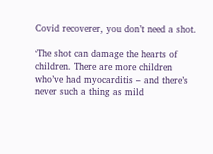Covid recoverer, you don’t need a shot.

‘The shot can damage the hearts of children. There are more children who’ve had myocarditis – and there’s never such a thing as mild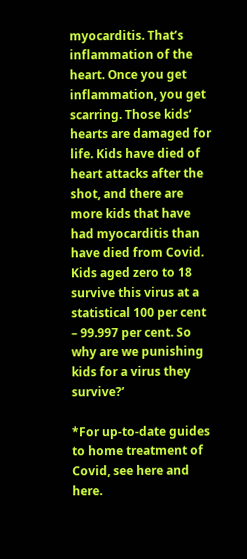myocarditis. That’s inflammation of the heart. Once you get inflammation, you get scarring. Those kids’ hearts are damaged for life. Kids have died of heart attacks after the shot, and there are more kids that have had myocarditis than have died from Covid. Kids aged zero to 18 survive this virus at a statistical 100 per cent – 99.997 per cent. So why are we punishing kids for a virus they survive?’

*For up-to-date guides to home treatment of Covid, see here and here.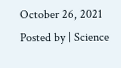October 26, 2021 Posted by | Science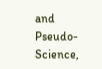and Pseudo-Science,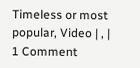Timeless or most popular, Video | , | 1 Comment